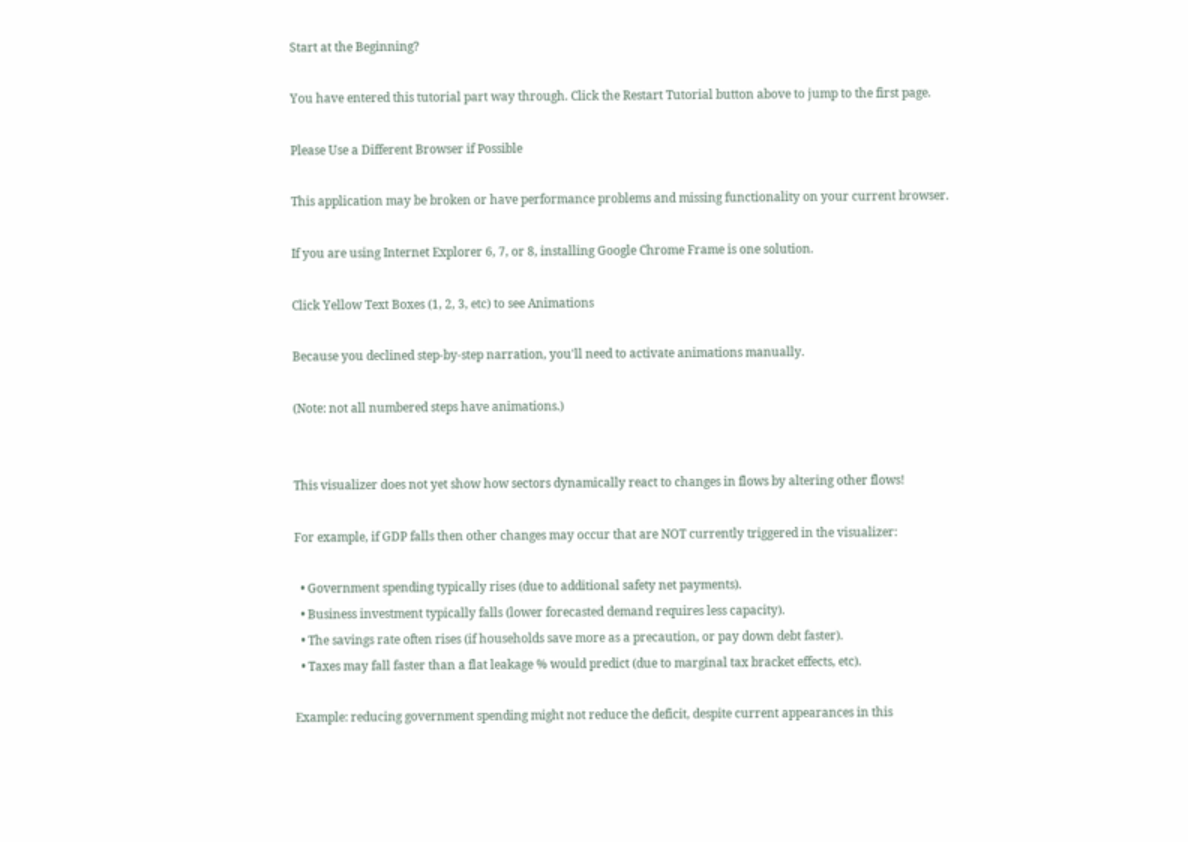Start at the Beginning?

You have entered this tutorial part way through. Click the Restart Tutorial button above to jump to the first page.

Please Use a Different Browser if Possible

This application may be broken or have performance problems and missing functionality on your current browser.

If you are using Internet Explorer 6, 7, or 8, installing Google Chrome Frame is one solution.

Click Yellow Text Boxes (1, 2, 3, etc) to see Animations

Because you declined step-by-step narration, you'll need to activate animations manually.

(Note: not all numbered steps have animations.)


This visualizer does not yet show how sectors dynamically react to changes in flows by altering other flows!

For example, if GDP falls then other changes may occur that are NOT currently triggered in the visualizer:

  • Government spending typically rises (due to additional safety net payments).
  • Business investment typically falls (lower forecasted demand requires less capacity).
  • The savings rate often rises (if households save more as a precaution, or pay down debt faster).
  • Taxes may fall faster than a flat leakage % would predict (due to marginal tax bracket effects, etc).

Example: reducing government spending might not reduce the deficit, despite current appearances in this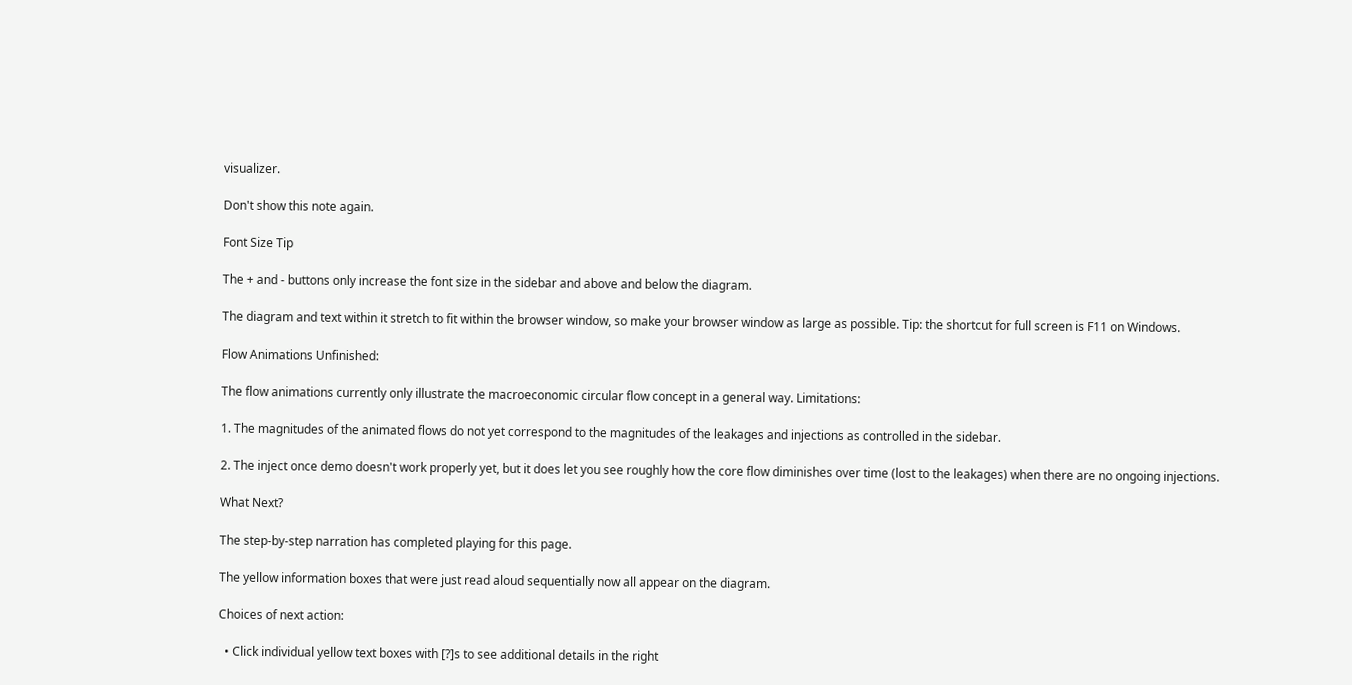visualizer.

Don't show this note again.

Font Size Tip

The + and - buttons only increase the font size in the sidebar and above and below the diagram.

The diagram and text within it stretch to fit within the browser window, so make your browser window as large as possible. Tip: the shortcut for full screen is F11 on Windows.

Flow Animations Unfinished:

The flow animations currently only illustrate the macroeconomic circular flow concept in a general way. Limitations:

1. The magnitudes of the animated flows do not yet correspond to the magnitudes of the leakages and injections as controlled in the sidebar.

2. The inject once demo doesn't work properly yet, but it does let you see roughly how the core flow diminishes over time (lost to the leakages) when there are no ongoing injections.

What Next?

The step-by-step narration has completed playing for this page.

The yellow information boxes that were just read aloud sequentially now all appear on the diagram.

Choices of next action:

  • Click individual yellow text boxes with [?]s to see additional details in the right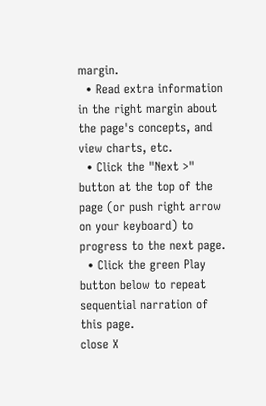margin.
  • Read extra information in the right margin about the page's concepts, and view charts, etc.
  • Click the "Next >" button at the top of the page (or push right arrow on your keyboard) to progress to the next page.
  • Click the green Play button below to repeat sequential narration of this page.
close X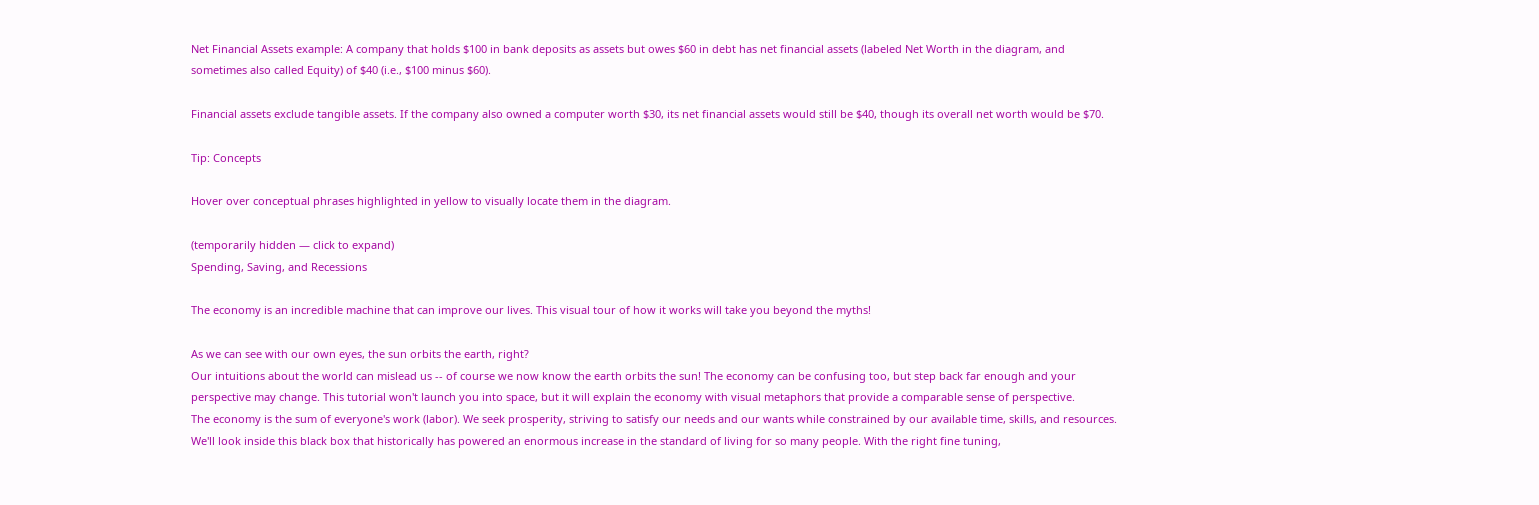Net Financial Assets example: A company that holds $100 in bank deposits as assets but owes $60 in debt has net financial assets (labeled Net Worth in the diagram, and sometimes also called Equity) of $40 (i.e., $100 minus $60).

Financial assets exclude tangible assets. If the company also owned a computer worth $30, its net financial assets would still be $40, though its overall net worth would be $70.

Tip: Concepts

Hover over conceptual phrases highlighted in yellow to visually locate them in the diagram.

(temporarily hidden — click to expand)
Spending, Saving, and Recessions

The economy is an incredible machine that can improve our lives. This visual tour of how it works will take you beyond the myths!

As we can see with our own eyes, the sun orbits the earth, right?
Our intuitions about the world can mislead us -- of course we now know the earth orbits the sun! The economy can be confusing too, but step back far enough and your perspective may change. This tutorial won't launch you into space, but it will explain the economy with visual metaphors that provide a comparable sense of perspective.
The economy is the sum of everyone's work (labor). We seek prosperity, striving to satisfy our needs and our wants while constrained by our available time, skills, and resources. We'll look inside this black box that historically has powered an enormous increase in the standard of living for so many people. With the right fine tuning,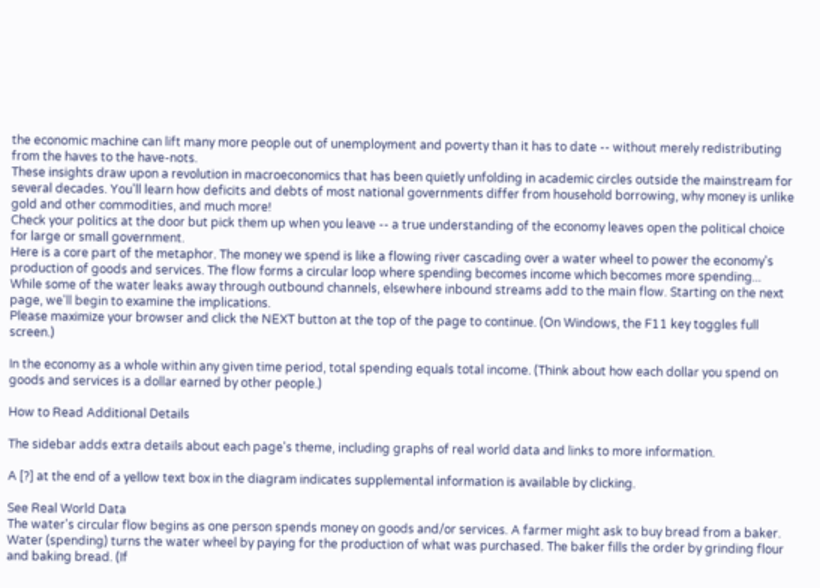the economic machine can lift many more people out of unemployment and poverty than it has to date -- without merely redistributing from the haves to the have-nots.
These insights draw upon a revolution in macroeconomics that has been quietly unfolding in academic circles outside the mainstream for several decades. You'll learn how deficits and debts of most national governments differ from household borrowing, why money is unlike gold and other commodities, and much more!
Check your politics at the door but pick them up when you leave -- a true understanding of the economy leaves open the political choice for large or small government.
Here is a core part of the metaphor. The money we spend is like a flowing river cascading over a water wheel to power the economy's production of goods and services. The flow forms a circular loop where spending becomes income which becomes more spending... While some of the water leaks away through outbound channels, elsewhere inbound streams add to the main flow. Starting on the next page, we'll begin to examine the implications.
Please maximize your browser and click the NEXT button at the top of the page to continue. (On Windows, the F11 key toggles full screen.)

In the economy as a whole within any given time period, total spending equals total income. (Think about how each dollar you spend on goods and services is a dollar earned by other people.)

How to Read Additional Details

The sidebar adds extra details about each page's theme, including graphs of real world data and links to more information.

A [?] at the end of a yellow text box in the diagram indicates supplemental information is available by clicking.

See Real World Data
The water's circular flow begins as one person spends money on goods and/or services. A farmer might ask to buy bread from a baker.
Water (spending) turns the water wheel by paying for the production of what was purchased. The baker fills the order by grinding flour and baking bread. (If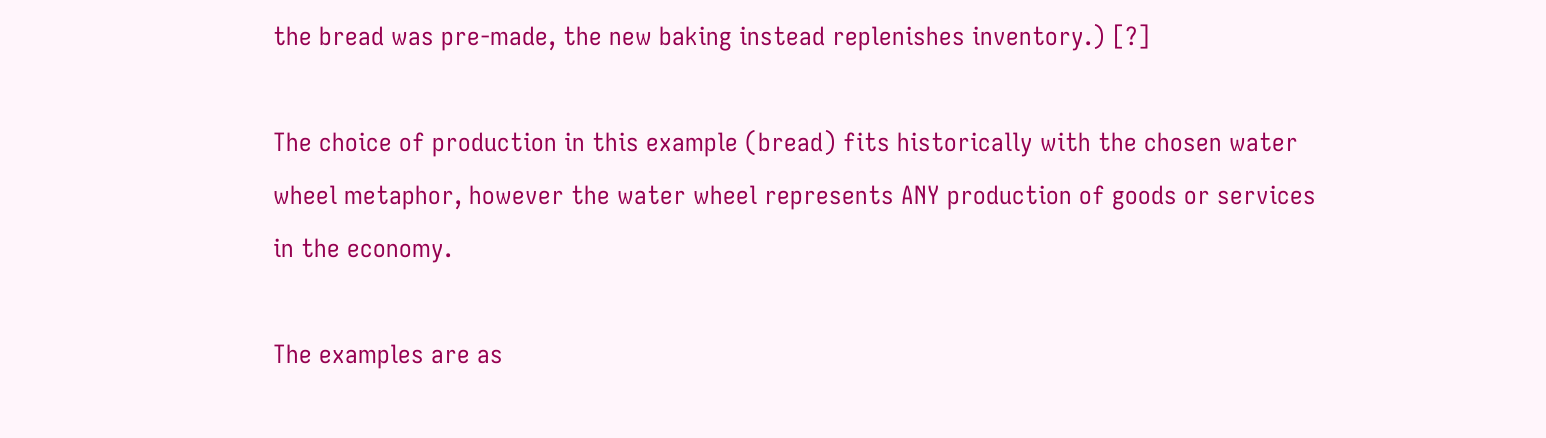the bread was pre-made, the new baking instead replenishes inventory.) [?]

The choice of production in this example (bread) fits historically with the chosen water wheel metaphor, however the water wheel represents ANY production of goods or services in the economy.

The examples are as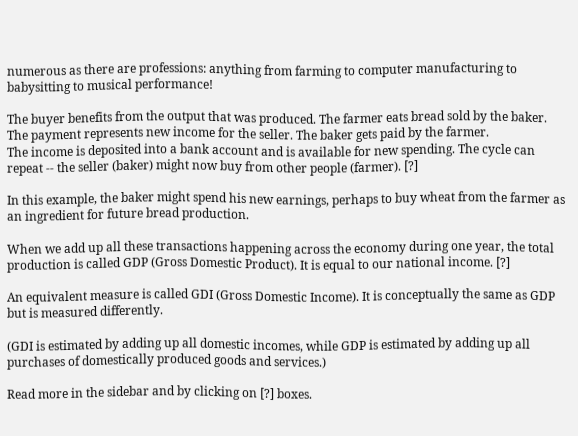numerous as there are professions: anything from farming to computer manufacturing to babysitting to musical performance!

The buyer benefits from the output that was produced. The farmer eats bread sold by the baker.
The payment represents new income for the seller. The baker gets paid by the farmer.
The income is deposited into a bank account and is available for new spending. The cycle can repeat -- the seller (baker) might now buy from other people (farmer). [?]

In this example, the baker might spend his new earnings, perhaps to buy wheat from the farmer as an ingredient for future bread production.

When we add up all these transactions happening across the economy during one year, the total production is called GDP (Gross Domestic Product). It is equal to our national income. [?]

An equivalent measure is called GDI (Gross Domestic Income). It is conceptually the same as GDP but is measured differently.

(GDI is estimated by adding up all domestic incomes, while GDP is estimated by adding up all purchases of domestically produced goods and services.)

Read more in the sidebar and by clicking on [?] boxes.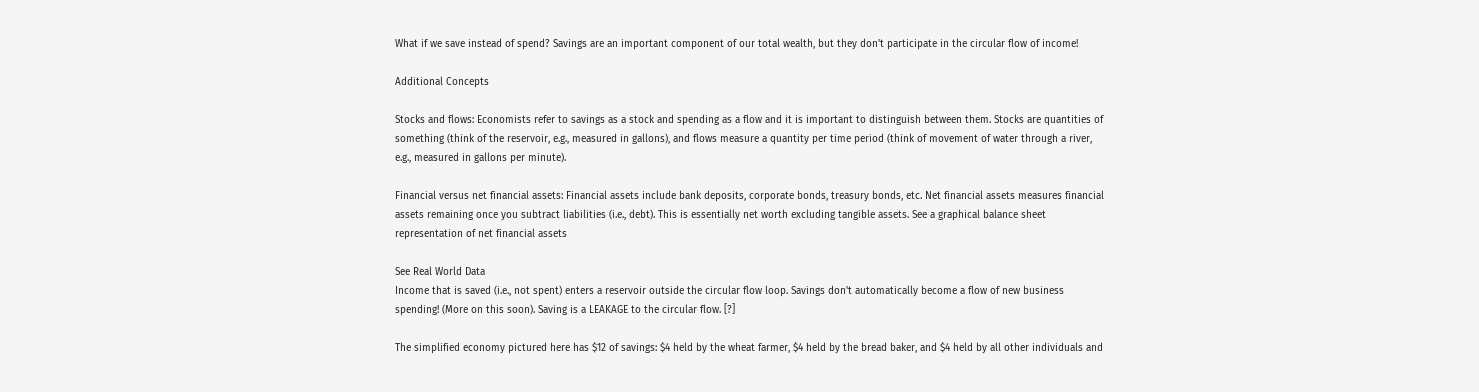What if we save instead of spend? Savings are an important component of our total wealth, but they don't participate in the circular flow of income!

Additional Concepts

Stocks and flows: Economists refer to savings as a stock and spending as a flow and it is important to distinguish between them. Stocks are quantities of something (think of the reservoir, e.g., measured in gallons), and flows measure a quantity per time period (think of movement of water through a river, e.g., measured in gallons per minute).

Financial versus net financial assets: Financial assets include bank deposits, corporate bonds, treasury bonds, etc. Net financial assets measures financial assets remaining once you subtract liabilities (i.e., debt). This is essentially net worth excluding tangible assets. See a graphical balance sheet representation of net financial assets

See Real World Data
Income that is saved (i.e., not spent) enters a reservoir outside the circular flow loop. Savings don't automatically become a flow of new business spending! (More on this soon). Saving is a LEAKAGE to the circular flow. [?]

The simplified economy pictured here has $12 of savings: $4 held by the wheat farmer, $4 held by the bread baker, and $4 held by all other individuals and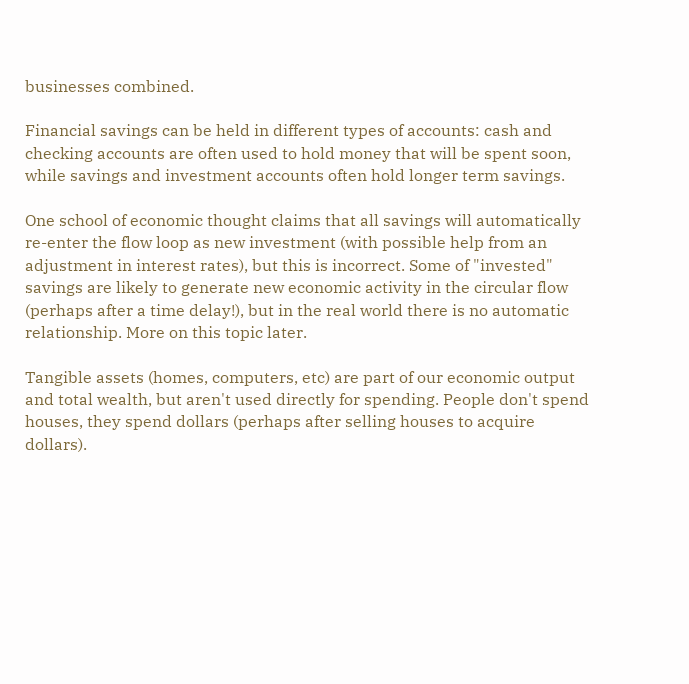businesses combined.

Financial savings can be held in different types of accounts: cash and checking accounts are often used to hold money that will be spent soon, while savings and investment accounts often hold longer term savings.

One school of economic thought claims that all savings will automatically re-enter the flow loop as new investment (with possible help from an adjustment in interest rates), but this is incorrect. Some of "invested" savings are likely to generate new economic activity in the circular flow (perhaps after a time delay!), but in the real world there is no automatic relationship. More on this topic later.

Tangible assets (homes, computers, etc) are part of our economic output and total wealth, but aren't used directly for spending. People don't spend houses, they spend dollars (perhaps after selling houses to acquire dollars).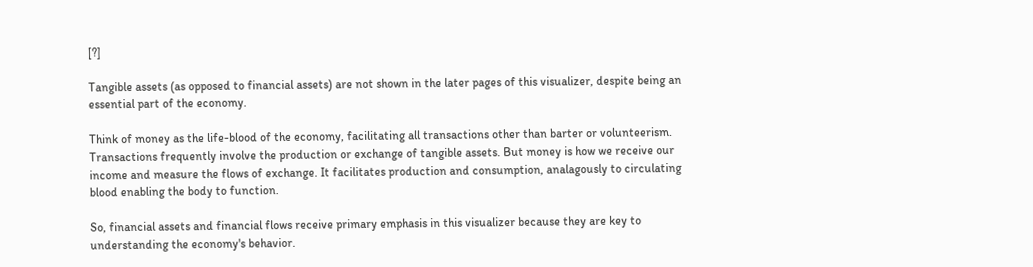[?]

Tangible assets (as opposed to financial assets) are not shown in the later pages of this visualizer, despite being an essential part of the economy.

Think of money as the life-blood of the economy, facilitating all transactions other than barter or volunteerism. Transactions frequently involve the production or exchange of tangible assets. But money is how we receive our income and measure the flows of exchange. It facilitates production and consumption, analagously to circulating blood enabling the body to function.

So, financial assets and financial flows receive primary emphasis in this visualizer because they are key to understanding the economy's behavior.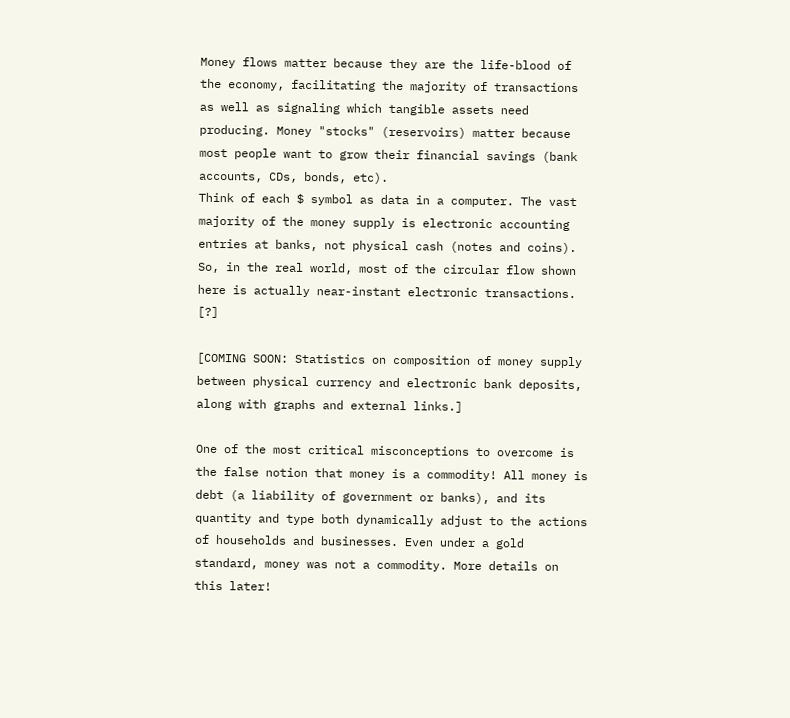Money flows matter because they are the life-blood of the economy, facilitating the majority of transactions as well as signaling which tangible assets need producing. Money "stocks" (reservoirs) matter because most people want to grow their financial savings (bank accounts, CDs, bonds, etc).
Think of each $ symbol as data in a computer. The vast majority of the money supply is electronic accounting entries at banks, not physical cash (notes and coins). So, in the real world, most of the circular flow shown here is actually near-instant electronic transactions. [?]

[COMING SOON: Statistics on composition of money supply between physical currency and electronic bank deposits, along with graphs and external links.]

One of the most critical misconceptions to overcome is the false notion that money is a commodity! All money is debt (a liability of government or banks), and its quantity and type both dynamically adjust to the actions of households and businesses. Even under a gold standard, money was not a commodity. More details on this later!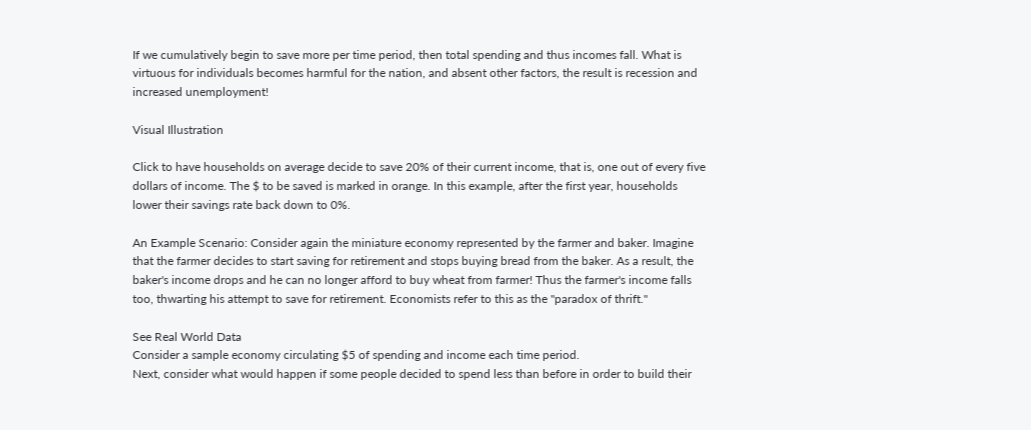If we cumulatively begin to save more per time period, then total spending and thus incomes fall. What is virtuous for individuals becomes harmful for the nation, and absent other factors, the result is recession and increased unemployment!

Visual Illustration

Click to have households on average decide to save 20% of their current income, that is, one out of every five dollars of income. The $ to be saved is marked in orange. In this example, after the first year, households lower their savings rate back down to 0%.

An Example Scenario: Consider again the miniature economy represented by the farmer and baker. Imagine that the farmer decides to start saving for retirement and stops buying bread from the baker. As a result, the baker's income drops and he can no longer afford to buy wheat from farmer! Thus the farmer's income falls too, thwarting his attempt to save for retirement. Economists refer to this as the "paradox of thrift."

See Real World Data
Consider a sample economy circulating $5 of spending and income each time period.
Next, consider what would happen if some people decided to spend less than before in order to build their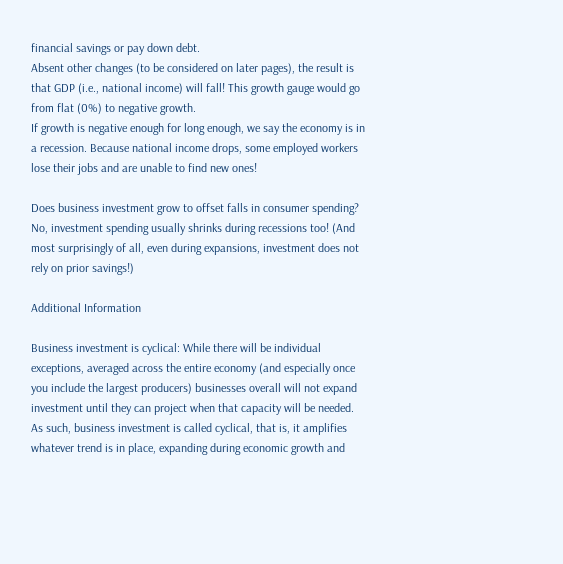financial savings or pay down debt.
Absent other changes (to be considered on later pages), the result is that GDP (i.e., national income) will fall! This growth gauge would go from flat (0%) to negative growth.
If growth is negative enough for long enough, we say the economy is in a recession. Because national income drops, some employed workers lose their jobs and are unable to find new ones!

Does business investment grow to offset falls in consumer spending? No, investment spending usually shrinks during recessions too! (And most surprisingly of all, even during expansions, investment does not rely on prior savings!)

Additional Information

Business investment is cyclical: While there will be individual exceptions, averaged across the entire economy (and especially once you include the largest producers) businesses overall will not expand investment until they can project when that capacity will be needed. As such, business investment is called cyclical, that is, it amplifies whatever trend is in place, expanding during economic growth and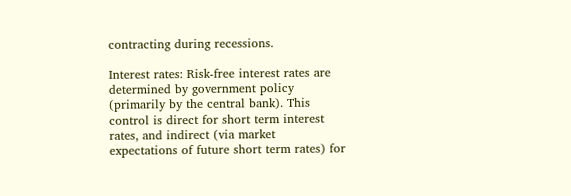contracting during recessions.

Interest rates: Risk-free interest rates are determined by government policy (primarily by the central bank). This control is direct for short term interest rates, and indirect (via market expectations of future short term rates) for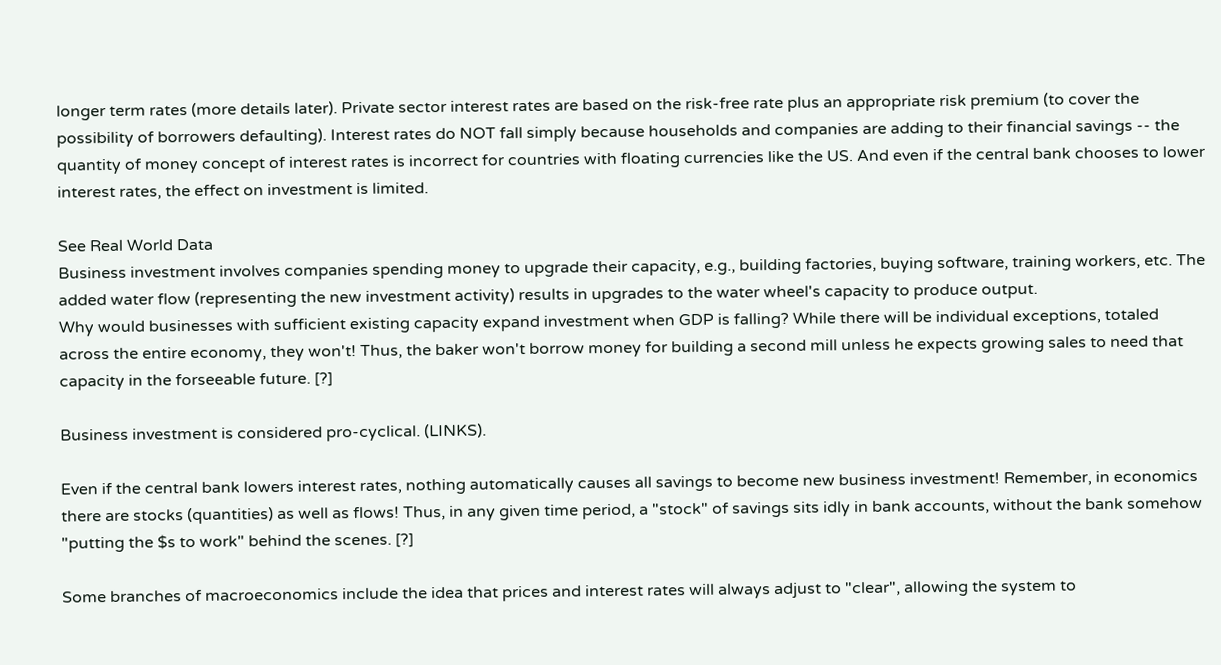longer term rates (more details later). Private sector interest rates are based on the risk-free rate plus an appropriate risk premium (to cover the possibility of borrowers defaulting). Interest rates do NOT fall simply because households and companies are adding to their financial savings -- the quantity of money concept of interest rates is incorrect for countries with floating currencies like the US. And even if the central bank chooses to lower interest rates, the effect on investment is limited.

See Real World Data
Business investment involves companies spending money to upgrade their capacity, e.g., building factories, buying software, training workers, etc. The added water flow (representing the new investment activity) results in upgrades to the water wheel's capacity to produce output.
Why would businesses with sufficient existing capacity expand investment when GDP is falling? While there will be individual exceptions, totaled across the entire economy, they won't! Thus, the baker won't borrow money for building a second mill unless he expects growing sales to need that capacity in the forseeable future. [?]

Business investment is considered pro-cyclical. (LINKS).

Even if the central bank lowers interest rates, nothing automatically causes all savings to become new business investment! Remember, in economics there are stocks (quantities) as well as flows! Thus, in any given time period, a "stock" of savings sits idly in bank accounts, without the bank somehow "putting the $s to work" behind the scenes. [?]

Some branches of macroeconomics include the idea that prices and interest rates will always adjust to "clear", allowing the system to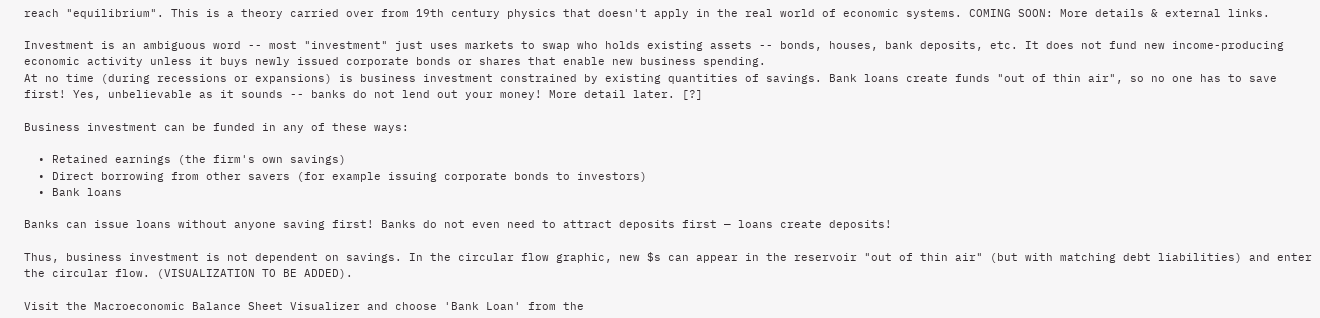reach "equilibrium". This is a theory carried over from 19th century physics that doesn't apply in the real world of economic systems. COMING SOON: More details & external links.

Investment is an ambiguous word -- most "investment" just uses markets to swap who holds existing assets -- bonds, houses, bank deposits, etc. It does not fund new income-producing economic activity unless it buys newly issued corporate bonds or shares that enable new business spending.
At no time (during recessions or expansions) is business investment constrained by existing quantities of savings. Bank loans create funds "out of thin air", so no one has to save first! Yes, unbelievable as it sounds -- banks do not lend out your money! More detail later. [?]

Business investment can be funded in any of these ways:

  • Retained earnings (the firm's own savings)
  • Direct borrowing from other savers (for example issuing corporate bonds to investors)
  • Bank loans

Banks can issue loans without anyone saving first! Banks do not even need to attract deposits first — loans create deposits!

Thus, business investment is not dependent on savings. In the circular flow graphic, new $s can appear in the reservoir "out of thin air" (but with matching debt liabilities) and enter the circular flow. (VISUALIZATION TO BE ADDED).

Visit the Macroeconomic Balance Sheet Visualizer and choose 'Bank Loan' from the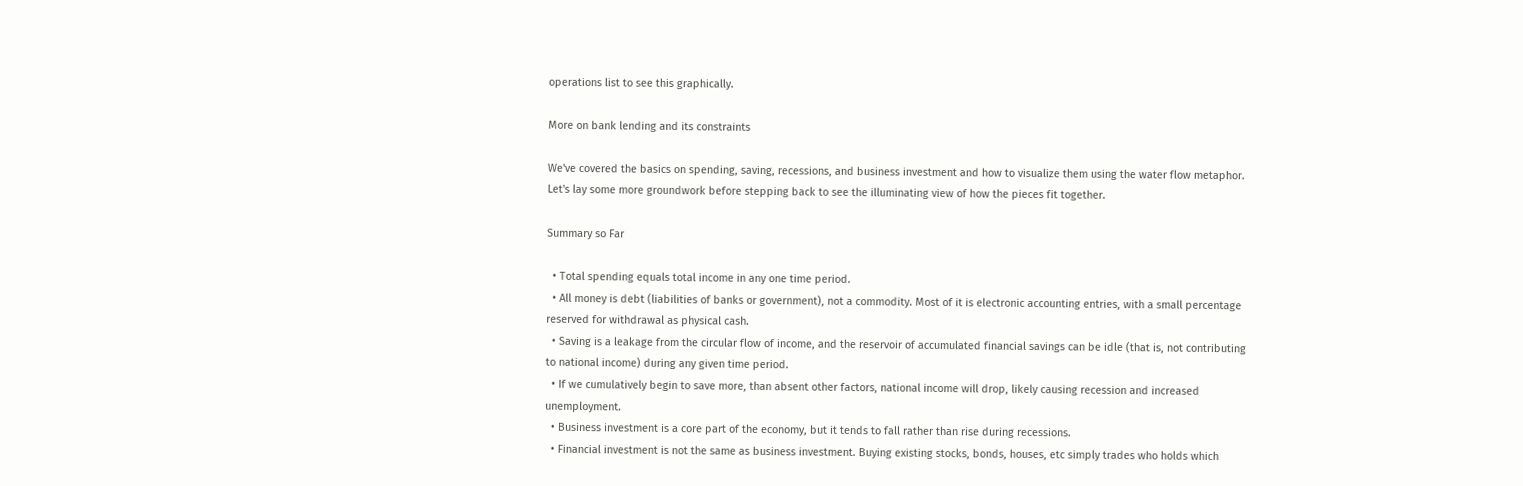operations list to see this graphically.

More on bank lending and its constraints

We've covered the basics on spending, saving, recessions, and business investment and how to visualize them using the water flow metaphor. Let's lay some more groundwork before stepping back to see the illuminating view of how the pieces fit together.

Summary so Far

  • Total spending equals total income in any one time period.
  • All money is debt (liabilities of banks or government), not a commodity. Most of it is electronic accounting entries, with a small percentage reserved for withdrawal as physical cash.
  • Saving is a leakage from the circular flow of income, and the reservoir of accumulated financial savings can be idle (that is, not contributing to national income) during any given time period.
  • If we cumulatively begin to save more, than absent other factors, national income will drop, likely causing recession and increased unemployment.
  • Business investment is a core part of the economy, but it tends to fall rather than rise during recessions.
  • Financial investment is not the same as business investment. Buying existing stocks, bonds, houses, etc simply trades who holds which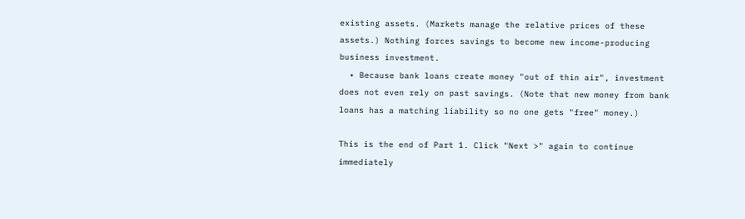existing assets. (Markets manage the relative prices of these assets.) Nothing forces savings to become new income-producing business investment.
  • Because bank loans create money "out of thin air", investment does not even rely on past savings. (Note that new money from bank loans has a matching liability so no one gets "free" money.)

This is the end of Part 1. Click "Next >" again to continue immediately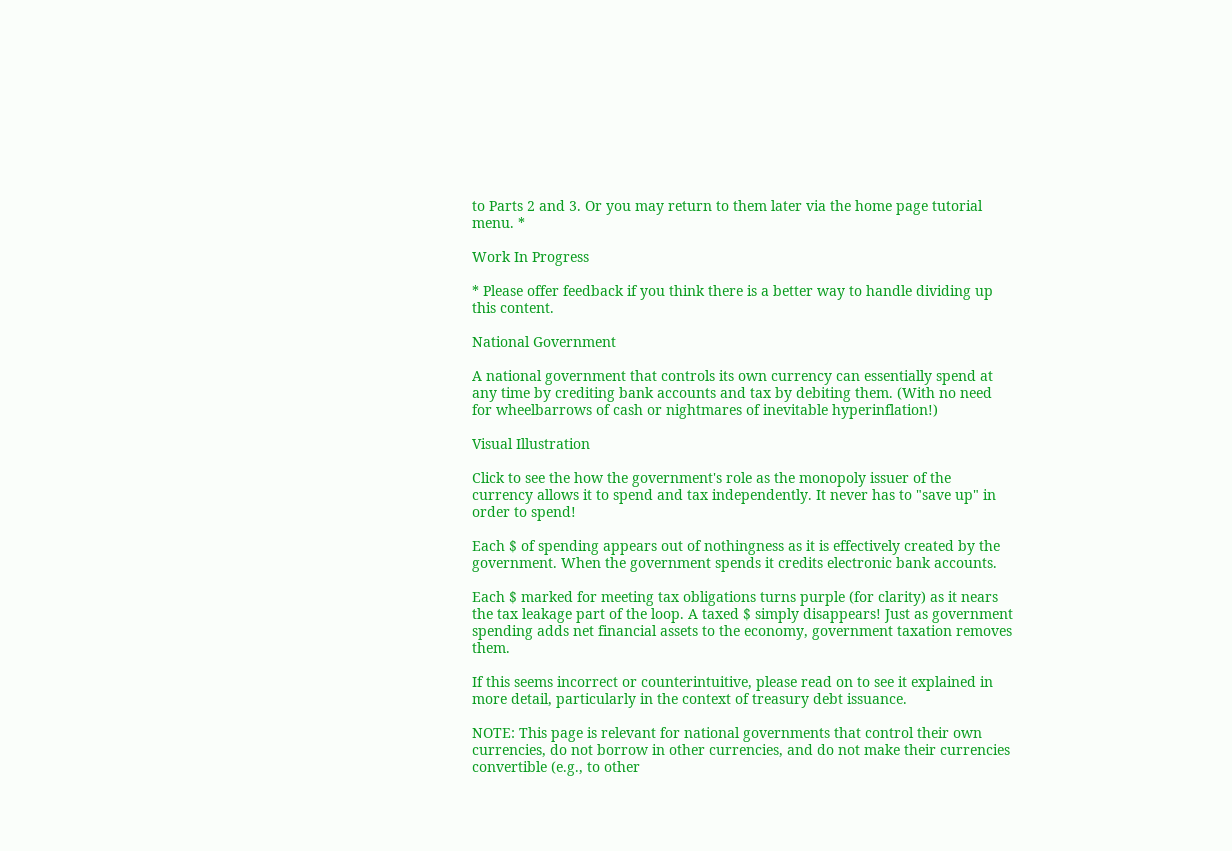to Parts 2 and 3. Or you may return to them later via the home page tutorial menu. *

Work In Progress

* Please offer feedback if you think there is a better way to handle dividing up this content.

National Government

A national government that controls its own currency can essentially spend at any time by crediting bank accounts and tax by debiting them. (With no need for wheelbarrows of cash or nightmares of inevitable hyperinflation!)

Visual Illustration

Click to see the how the government's role as the monopoly issuer of the currency allows it to spend and tax independently. It never has to "save up" in order to spend!

Each $ of spending appears out of nothingness as it is effectively created by the government. When the government spends it credits electronic bank accounts.

Each $ marked for meeting tax obligations turns purple (for clarity) as it nears the tax leakage part of the loop. A taxed $ simply disappears! Just as government spending adds net financial assets to the economy, government taxation removes them.

If this seems incorrect or counterintuitive, please read on to see it explained in more detail, particularly in the context of treasury debt issuance.

NOTE: This page is relevant for national governments that control their own currencies, do not borrow in other currencies, and do not make their currencies convertible (e.g., to other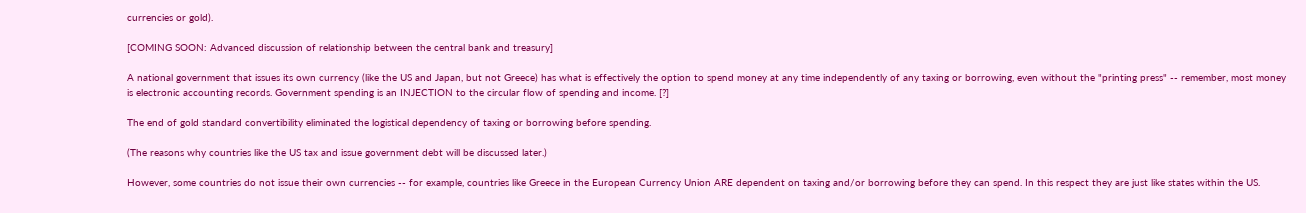currencies or gold).

[COMING SOON: Advanced discussion of relationship between the central bank and treasury]

A national government that issues its own currency (like the US and Japan, but not Greece) has what is effectively the option to spend money at any time independently of any taxing or borrowing, even without the "printing press" -- remember, most money is electronic accounting records. Government spending is an INJECTION to the circular flow of spending and income. [?]

The end of gold standard convertibility eliminated the logistical dependency of taxing or borrowing before spending.

(The reasons why countries like the US tax and issue government debt will be discussed later.)

However, some countries do not issue their own currencies -- for example, countries like Greece in the European Currency Union ARE dependent on taxing and/or borrowing before they can spend. In this respect they are just like states within the US.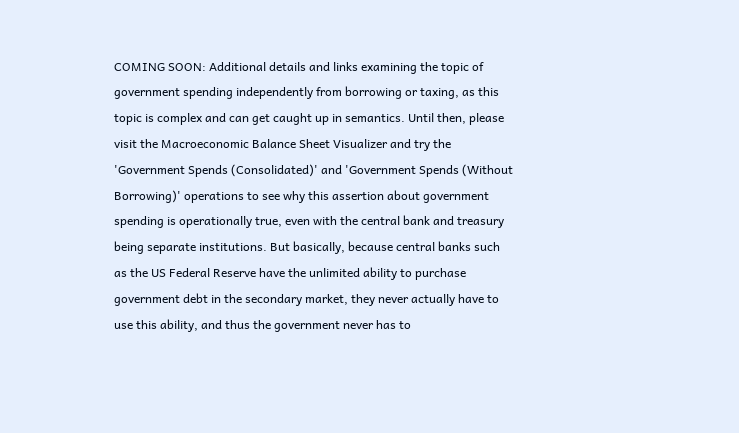COMING SOON: Additional details and links examining the topic of government spending independently from borrowing or taxing, as this topic is complex and can get caught up in semantics. Until then, please visit the Macroeconomic Balance Sheet Visualizer and try the 'Government Spends (Consolidated)' and 'Government Spends (Without Borrowing)' operations to see why this assertion about government spending is operationally true, even with the central bank and treasury being separate institutions. But basically, because central banks such as the US Federal Reserve have the unlimited ability to purchase government debt in the secondary market, they never actually have to use this ability, and thus the government never has to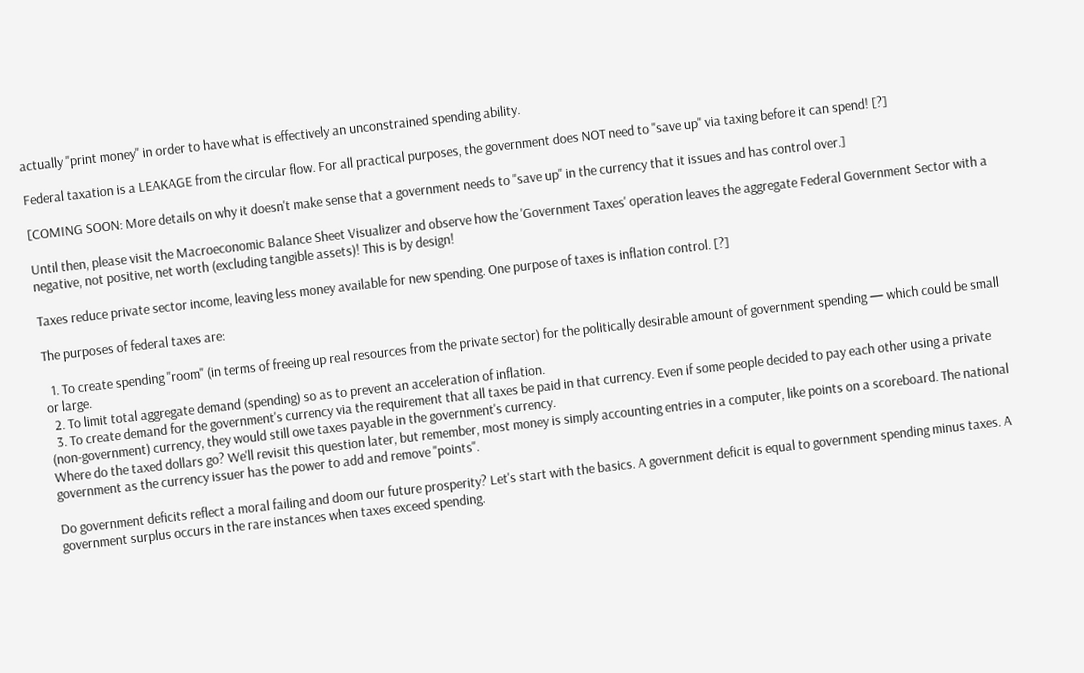actually "print money" in order to have what is effectively an unconstrained spending ability.

Federal taxation is a LEAKAGE from the circular flow. For all practical purposes, the government does NOT need to "save up" via taxing before it can spend! [?]

[COMING SOON: More details on why it doesn't make sense that a government needs to "save up" in the currency that it issues and has control over.]

Until then, please visit the Macroeconomic Balance Sheet Visualizer and observe how the 'Government Taxes' operation leaves the aggregate Federal Government Sector with a negative, not positive, net worth (excluding tangible assets)! This is by design!

Taxes reduce private sector income, leaving less money available for new spending. One purpose of taxes is inflation control. [?]

The purposes of federal taxes are:

  1. To create spending "room" (in terms of freeing up real resources from the private sector) for the politically desirable amount of government spending — which could be small or large.
  2. To limit total aggregate demand (spending) so as to prevent an acceleration of inflation.
  3. To create demand for the government's currency via the requirement that all taxes be paid in that currency. Even if some people decided to pay each other using a private (non-government) currency, they would still owe taxes payable in the government's currency.
Where do the taxed dollars go? We'll revisit this question later, but remember, most money is simply accounting entries in a computer, like points on a scoreboard. The national government as the currency issuer has the power to add and remove "points".

Do government deficits reflect a moral failing and doom our future prosperity? Let's start with the basics. A government deficit is equal to government spending minus taxes. A government surplus occurs in the rare instances when taxes exceed spending.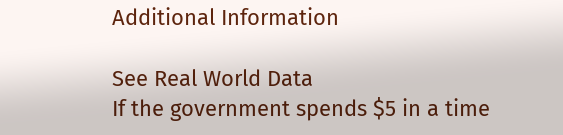Additional Information

See Real World Data
If the government spends $5 in a time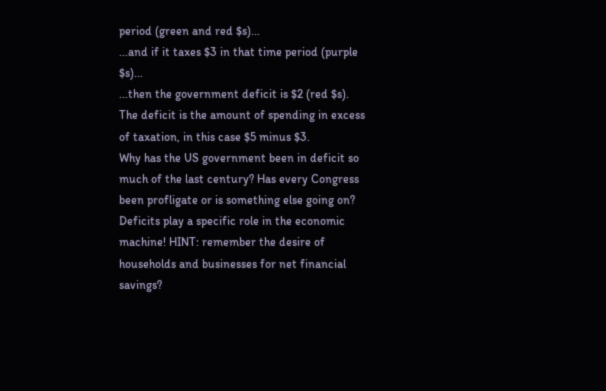period (green and red $s)...
...and if it taxes $3 in that time period (purple $s)...
...then the government deficit is $2 (red $s). The deficit is the amount of spending in excess of taxation, in this case $5 minus $3.
Why has the US government been in deficit so much of the last century? Has every Congress been profligate or is something else going on? Deficits play a specific role in the economic machine! HINT: remember the desire of households and businesses for net financial savings?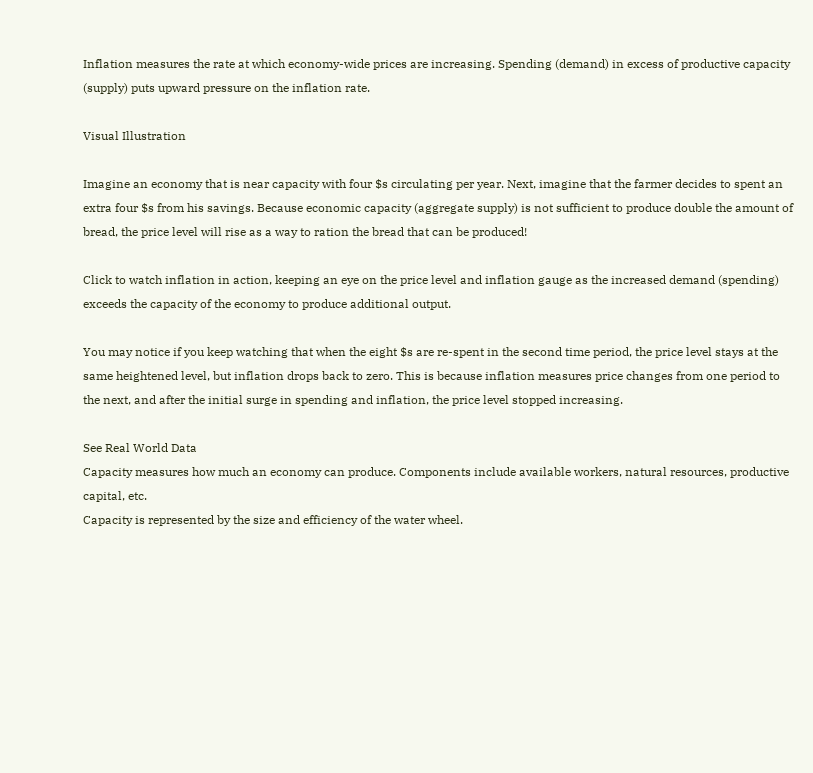Inflation measures the rate at which economy-wide prices are increasing. Spending (demand) in excess of productive capacity (supply) puts upward pressure on the inflation rate.

Visual Illustration

Imagine an economy that is near capacity with four $s circulating per year. Next, imagine that the farmer decides to spent an extra four $s from his savings. Because economic capacity (aggregate supply) is not sufficient to produce double the amount of bread, the price level will rise as a way to ration the bread that can be produced!

Click to watch inflation in action, keeping an eye on the price level and inflation gauge as the increased demand (spending) exceeds the capacity of the economy to produce additional output.

You may notice if you keep watching that when the eight $s are re-spent in the second time period, the price level stays at the same heightened level, but inflation drops back to zero. This is because inflation measures price changes from one period to the next, and after the initial surge in spending and inflation, the price level stopped increasing.

See Real World Data
Capacity measures how much an economy can produce. Components include available workers, natural resources, productive capital, etc.
Capacity is represented by the size and efficiency of the water wheel.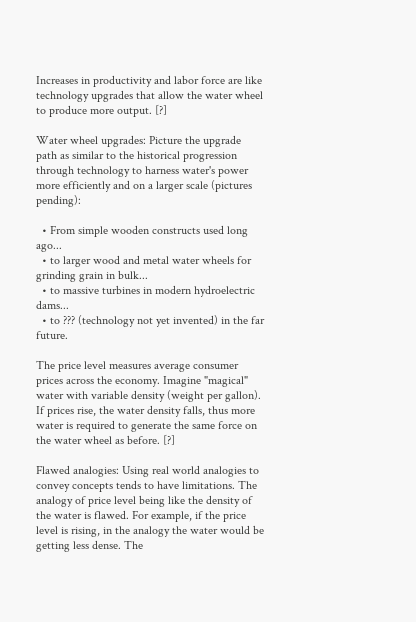Increases in productivity and labor force are like technology upgrades that allow the water wheel to produce more output. [?]

Water wheel upgrades: Picture the upgrade path as similar to the historical progression through technology to harness water's power more efficiently and on a larger scale (pictures pending):

  • From simple wooden constructs used long ago...
  • to larger wood and metal water wheels for grinding grain in bulk...
  • to massive turbines in modern hydroelectric dams...
  • to ??? (technology not yet invented) in the far future.

The price level measures average consumer prices across the economy. Imagine "magical" water with variable density (weight per gallon). If prices rise, the water density falls, thus more water is required to generate the same force on the water wheel as before. [?]

Flawed analogies: Using real world analogies to convey concepts tends to have limitations. The analogy of price level being like the density of the water is flawed. For example, if the price level is rising, in the analogy the water would be getting less dense. The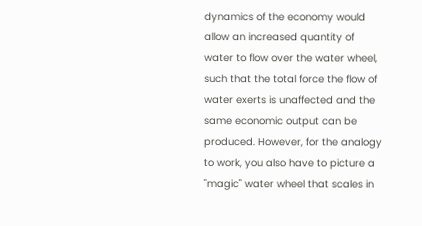dynamics of the economy would allow an increased quantity of water to flow over the water wheel, such that the total force the flow of water exerts is unaffected and the same economic output can be produced. However, for the analogy to work, you also have to picture a "magic" water wheel that scales in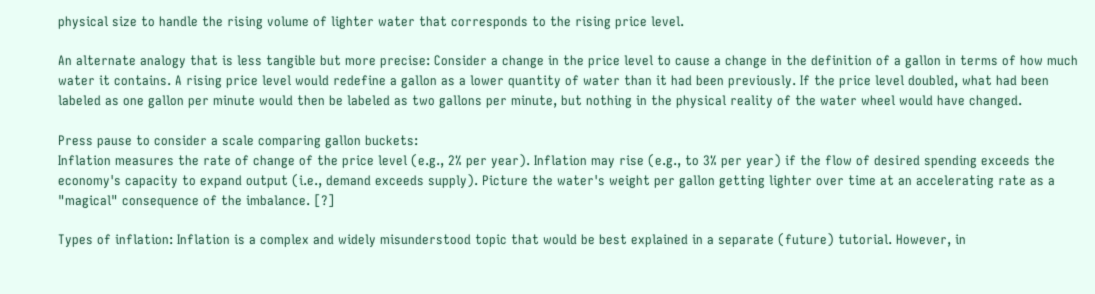physical size to handle the rising volume of lighter water that corresponds to the rising price level.

An alternate analogy that is less tangible but more precise: Consider a change in the price level to cause a change in the definition of a gallon in terms of how much water it contains. A rising price level would redefine a gallon as a lower quantity of water than it had been previously. If the price level doubled, what had been labeled as one gallon per minute would then be labeled as two gallons per minute, but nothing in the physical reality of the water wheel would have changed.

Press pause to consider a scale comparing gallon buckets:
Inflation measures the rate of change of the price level (e.g., 2% per year). Inflation may rise (e.g., to 3% per year) if the flow of desired spending exceeds the economy's capacity to expand output (i.e., demand exceeds supply). Picture the water's weight per gallon getting lighter over time at an accelerating rate as a "magical" consequence of the imbalance. [?]

Types of inflation: Inflation is a complex and widely misunderstood topic that would be best explained in a separate (future) tutorial. However, in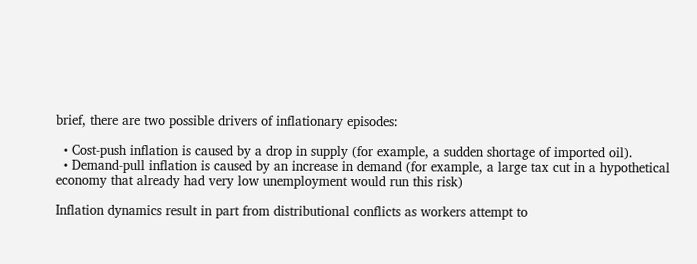brief, there are two possible drivers of inflationary episodes:

  • Cost-push inflation is caused by a drop in supply (for example, a sudden shortage of imported oil).
  • Demand-pull inflation is caused by an increase in demand (for example, a large tax cut in a hypothetical economy that already had very low unemployment would run this risk)

Inflation dynamics result in part from distributional conflicts as workers attempt to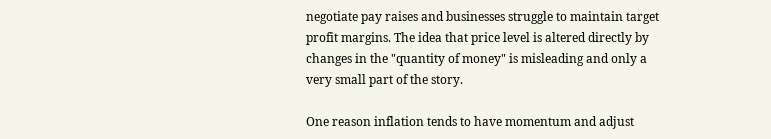negotiate pay raises and businesses struggle to maintain target profit margins. The idea that price level is altered directly by changes in the "quantity of money" is misleading and only a very small part of the story.

One reason inflation tends to have momentum and adjust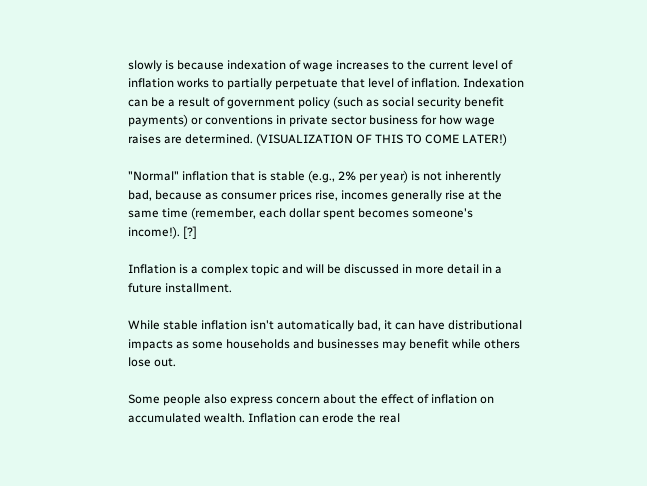slowly is because indexation of wage increases to the current level of inflation works to partially perpetuate that level of inflation. Indexation can be a result of government policy (such as social security benefit payments) or conventions in private sector business for how wage raises are determined. (VISUALIZATION OF THIS TO COME LATER!)

"Normal" inflation that is stable (e.g., 2% per year) is not inherently bad, because as consumer prices rise, incomes generally rise at the same time (remember, each dollar spent becomes someone's income!). [?]

Inflation is a complex topic and will be discussed in more detail in a future installment.

While stable inflation isn't automatically bad, it can have distributional impacts as some households and businesses may benefit while others lose out.

Some people also express concern about the effect of inflation on accumulated wealth. Inflation can erode the real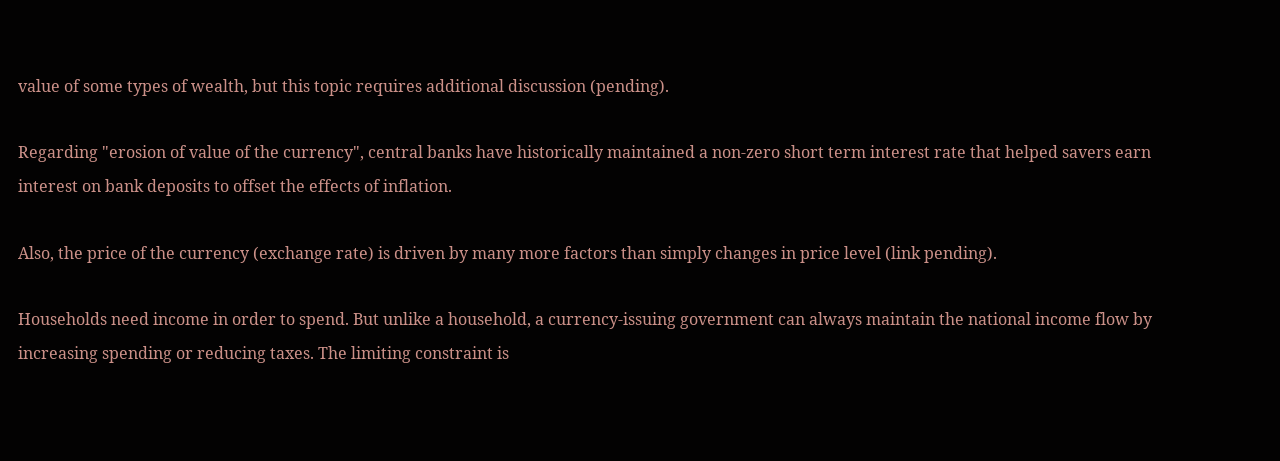value of some types of wealth, but this topic requires additional discussion (pending).

Regarding "erosion of value of the currency", central banks have historically maintained a non-zero short term interest rate that helped savers earn interest on bank deposits to offset the effects of inflation.

Also, the price of the currency (exchange rate) is driven by many more factors than simply changes in price level (link pending).

Households need income in order to spend. But unlike a household, a currency-issuing government can always maintain the national income flow by increasing spending or reducing taxes. The limiting constraint is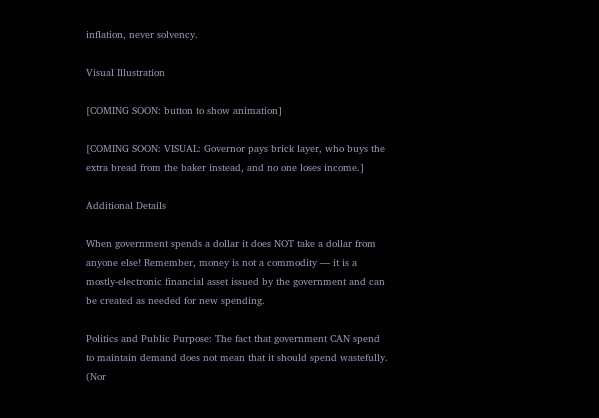inflation, never solvency.

Visual Illustration

[COMING SOON: button to show animation]

[COMING SOON: VISUAL: Governor pays brick layer, who buys the extra bread from the baker instead, and no one loses income.]

Additional Details

When government spends a dollar it does NOT take a dollar from anyone else! Remember, money is not a commodity — it is a mostly-electronic financial asset issued by the government and can be created as needed for new spending.

Politics and Public Purpose: The fact that government CAN spend to maintain demand does not mean that it should spend wastefully. (Nor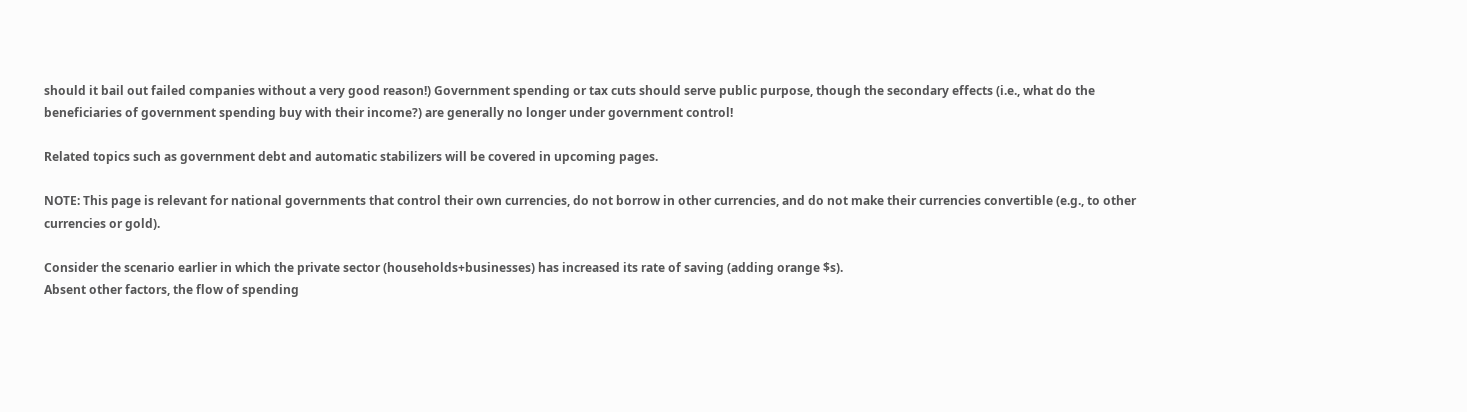should it bail out failed companies without a very good reason!) Government spending or tax cuts should serve public purpose, though the secondary effects (i.e., what do the beneficiaries of government spending buy with their income?) are generally no longer under government control!

Related topics such as government debt and automatic stabilizers will be covered in upcoming pages.

NOTE: This page is relevant for national governments that control their own currencies, do not borrow in other currencies, and do not make their currencies convertible (e.g., to other currencies or gold).

Consider the scenario earlier in which the private sector (households+businesses) has increased its rate of saving (adding orange $s).
Absent other factors, the flow of spending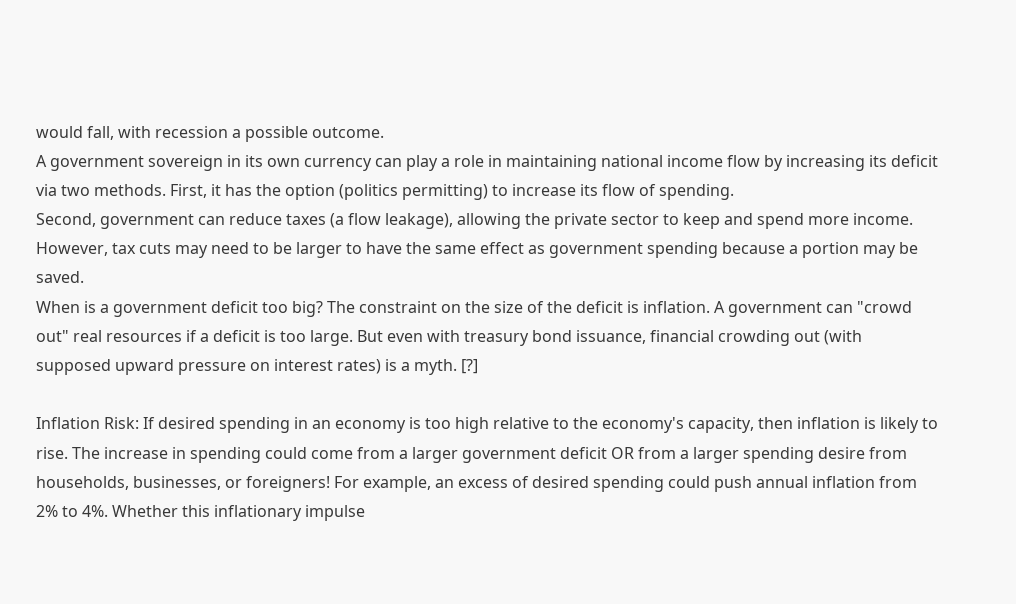would fall, with recession a possible outcome.
A government sovereign in its own currency can play a role in maintaining national income flow by increasing its deficit via two methods. First, it has the option (politics permitting) to increase its flow of spending.
Second, government can reduce taxes (a flow leakage), allowing the private sector to keep and spend more income. However, tax cuts may need to be larger to have the same effect as government spending because a portion may be saved.
When is a government deficit too big? The constraint on the size of the deficit is inflation. A government can "crowd out" real resources if a deficit is too large. But even with treasury bond issuance, financial crowding out (with supposed upward pressure on interest rates) is a myth. [?]

Inflation Risk: If desired spending in an economy is too high relative to the economy's capacity, then inflation is likely to rise. The increase in spending could come from a larger government deficit OR from a larger spending desire from households, businesses, or foreigners! For example, an excess of desired spending could push annual inflation from 2% to 4%. Whether this inflationary impulse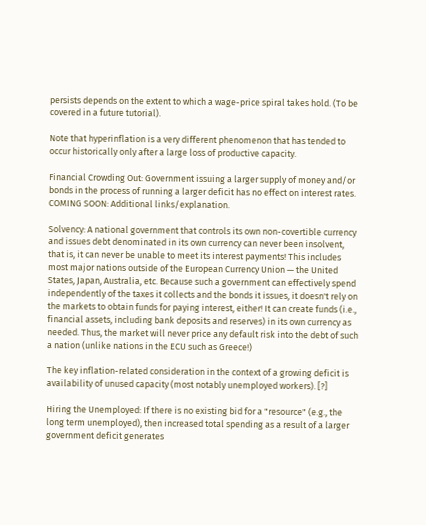persists depends on the extent to which a wage-price spiral takes hold. (To be covered in a future tutorial).

Note that hyperinflation is a very different phenomenon that has tended to occur historically only after a large loss of productive capacity.

Financial Crowding Out: Government issuing a larger supply of money and/or bonds in the process of running a larger deficit has no effect on interest rates. COMING SOON: Additional links/explanation.

Solvency: A national government that controls its own non-covertible currency and issues debt denominated in its own currency can never been insolvent, that is, it can never be unable to meet its interest payments! This includes most major nations outside of the European Currency Union — the United States, Japan, Australia, etc. Because such a government can effectively spend independently of the taxes it collects and the bonds it issues, it doesn't rely on the markets to obtain funds for paying interest, either! It can create funds (i.e., financial assets, including bank deposits and reserves) in its own currency as needed. Thus, the market will never price any default risk into the debt of such a nation (unlike nations in the ECU such as Greece!)

The key inflation-related consideration in the context of a growing deficit is availability of unused capacity (most notably unemployed workers). [?]

Hiring the Unemployed: If there is no existing bid for a "resource" (e.g., the long term unemployed), then increased total spending as a result of a larger government deficit generates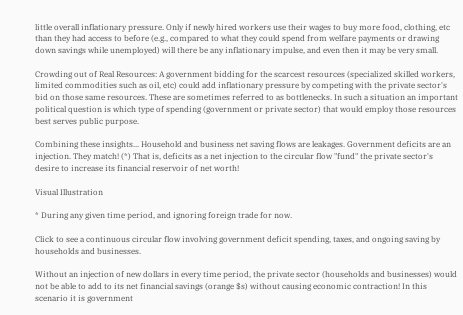little overall inflationary pressure. Only if newly hired workers use their wages to buy more food, clothing, etc than they had access to before (e.g., compared to what they could spend from welfare payments or drawing down savings while unemployed) will there be any inflationary impulse, and even then it may be very small.

Crowding out of Real Resources: A government bidding for the scarcest resources (specialized skilled workers, limited commodities such as oil, etc) could add inflationary pressure by competing with the private sector's bid on those same resources. These are sometimes referred to as bottlenecks. In such a situation an important political question is which type of spending (government or private sector) that would employ those resources best serves public purpose.

Combining these insights... Household and business net saving flows are leakages. Government deficits are an injection. They match! (*) That is, deficits as a net injection to the circular flow "fund" the private sector's desire to increase its financial reservoir of net worth!

Visual Illustration

* During any given time period, and ignoring foreign trade for now.

Click to see a continuous circular flow involving government deficit spending, taxes, and ongoing saving by households and businesses.

Without an injection of new dollars in every time period, the private sector (households and businesses) would not be able to add to its net financial savings (orange $s) without causing economic contraction! In this scenario it is government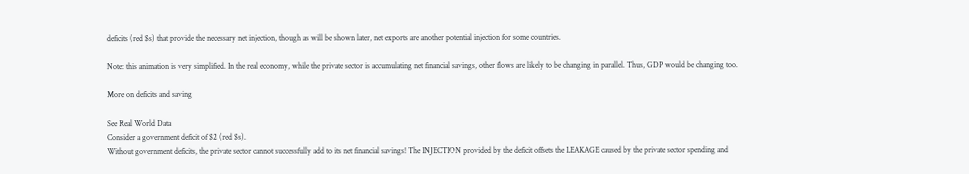deficits (red $s) that provide the necessary net injection, though as will be shown later, net exports are another potential injection for some countries.

Note: this animation is very simplified. In the real economy, while the private sector is accumulating net financial savings, other flows are likely to be changing in parallel. Thus, GDP would be changing too.

More on deficits and saving

See Real World Data
Consider a government deficit of $2 (red $s).
Without government deficits, the private sector cannot successfully add to its net financial savings! The INJECTION provided by the deficit offsets the LEAKAGE caused by the private sector spending and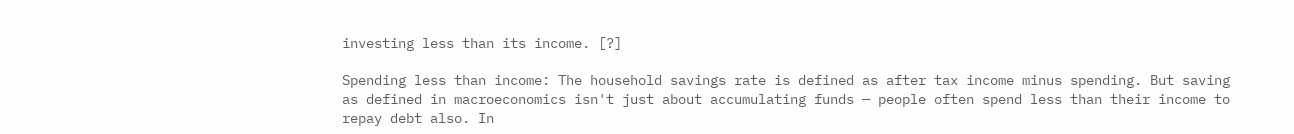investing less than its income. [?]

Spending less than income: The household savings rate is defined as after tax income minus spending. But saving as defined in macroeconomics isn't just about accumulating funds — people often spend less than their income to repay debt also. In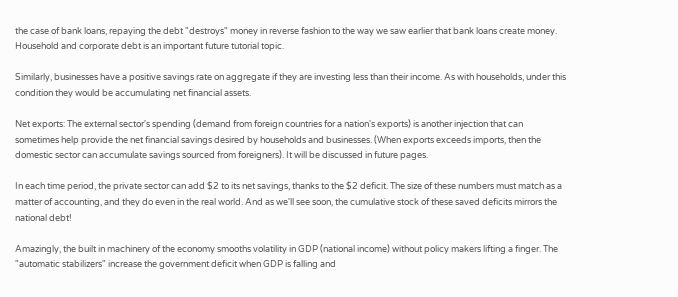the case of bank loans, repaying the debt "destroys" money in reverse fashion to the way we saw earlier that bank loans create money. Household and corporate debt is an important future tutorial topic.

Similarly, businesses have a positive savings rate on aggregate if they are investing less than their income. As with households, under this condition they would be accumulating net financial assets.

Net exports: The external sector's spending (demand from foreign countries for a nation's exports) is another injection that can sometimes help provide the net financial savings desired by households and businesses. (When exports exceeds imports, then the domestic sector can accumulate savings sourced from foreigners). It will be discussed in future pages.

In each time period, the private sector can add $2 to its net savings, thanks to the $2 deficit. The size of these numbers must match as a matter of accounting, and they do even in the real world. And as we'll see soon, the cumulative stock of these saved deficits mirrors the national debt!

Amazingly, the built in machinery of the economy smooths volatility in GDP (national income) without policy makers lifting a finger. The "automatic stabilizers" increase the government deficit when GDP is falling and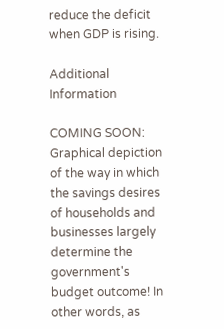reduce the deficit when GDP is rising.

Additional Information

COMING SOON: Graphical depiction of the way in which the savings desires of households and businesses largely determine the government's budget outcome! In other words, as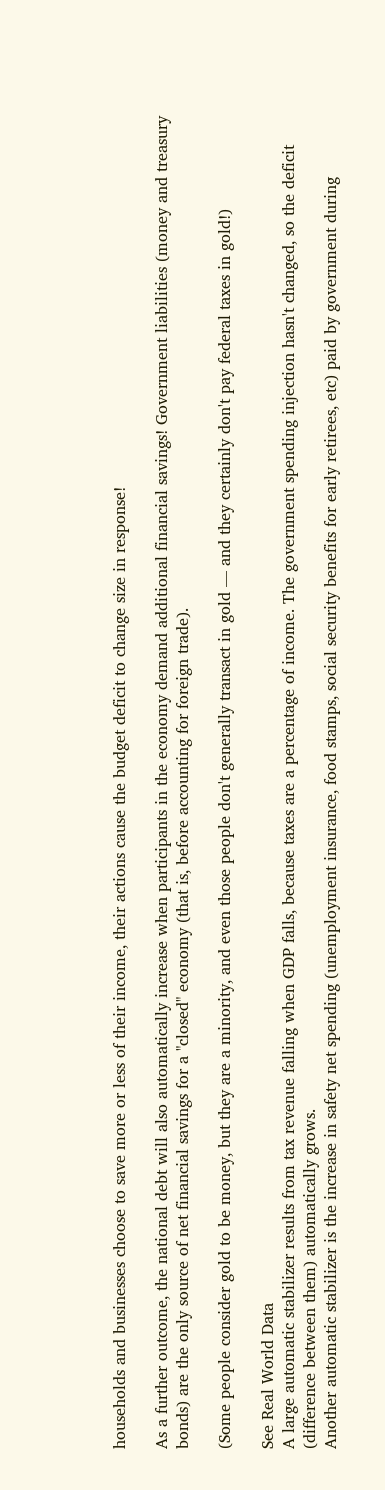households and businesses choose to save more or less of their income, their actions cause the budget deficit to change size in response!

As a further outcome, the national debt will also automatically increase when participants in the economy demand additional financial savings! Government liabilities (money and treasury bonds) are the only source of net financial savings for a "closed" economy (that is, before accounting for foreign trade).

(Some people consider gold to be money, but they are a minority, and even those people don't generally transact in gold — and they certainly don't pay federal taxes in gold!)

See Real World Data
A large automatic stabilizer results from tax revenue falling when GDP falls, because taxes are a percentage of income. The government spending injection hasn't changed, so the deficit (difference between them) automatically grows.
Another automatic stabilizer is the increase in safety net spending (unemployment insurance, food stamps, social security benefits for early retirees, etc) paid by government during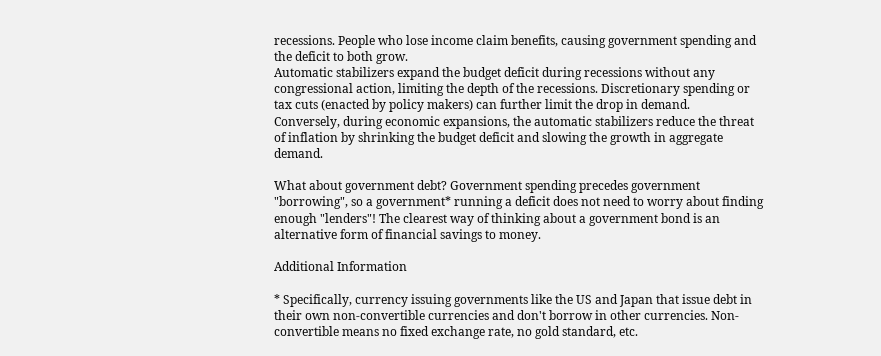recessions. People who lose income claim benefits, causing government spending and the deficit to both grow.
Automatic stabilizers expand the budget deficit during recessions without any congressional action, limiting the depth of the recessions. Discretionary spending or tax cuts (enacted by policy makers) can further limit the drop in demand.
Conversely, during economic expansions, the automatic stabilizers reduce the threat of inflation by shrinking the budget deficit and slowing the growth in aggregate demand.

What about government debt? Government spending precedes government "borrowing", so a government* running a deficit does not need to worry about finding enough "lenders"! The clearest way of thinking about a government bond is an alternative form of financial savings to money.

Additional Information

* Specifically, currency issuing governments like the US and Japan that issue debt in their own non-convertible currencies and don't borrow in other currencies. Non-convertible means no fixed exchange rate, no gold standard, etc.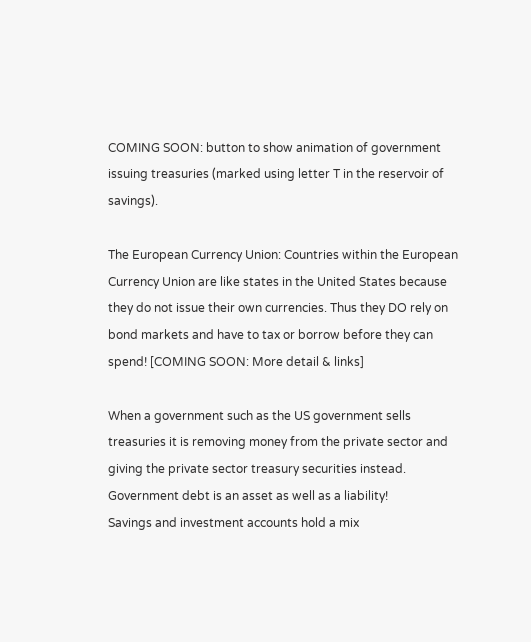COMING SOON: button to show animation of government issuing treasuries (marked using letter T in the reservoir of savings).

The European Currency Union: Countries within the European Currency Union are like states in the United States because they do not issue their own currencies. Thus they DO rely on bond markets and have to tax or borrow before they can spend! [COMING SOON: More detail & links]

When a government such as the US government sells treasuries it is removing money from the private sector and giving the private sector treasury securities instead. Government debt is an asset as well as a liability!
Savings and investment accounts hold a mix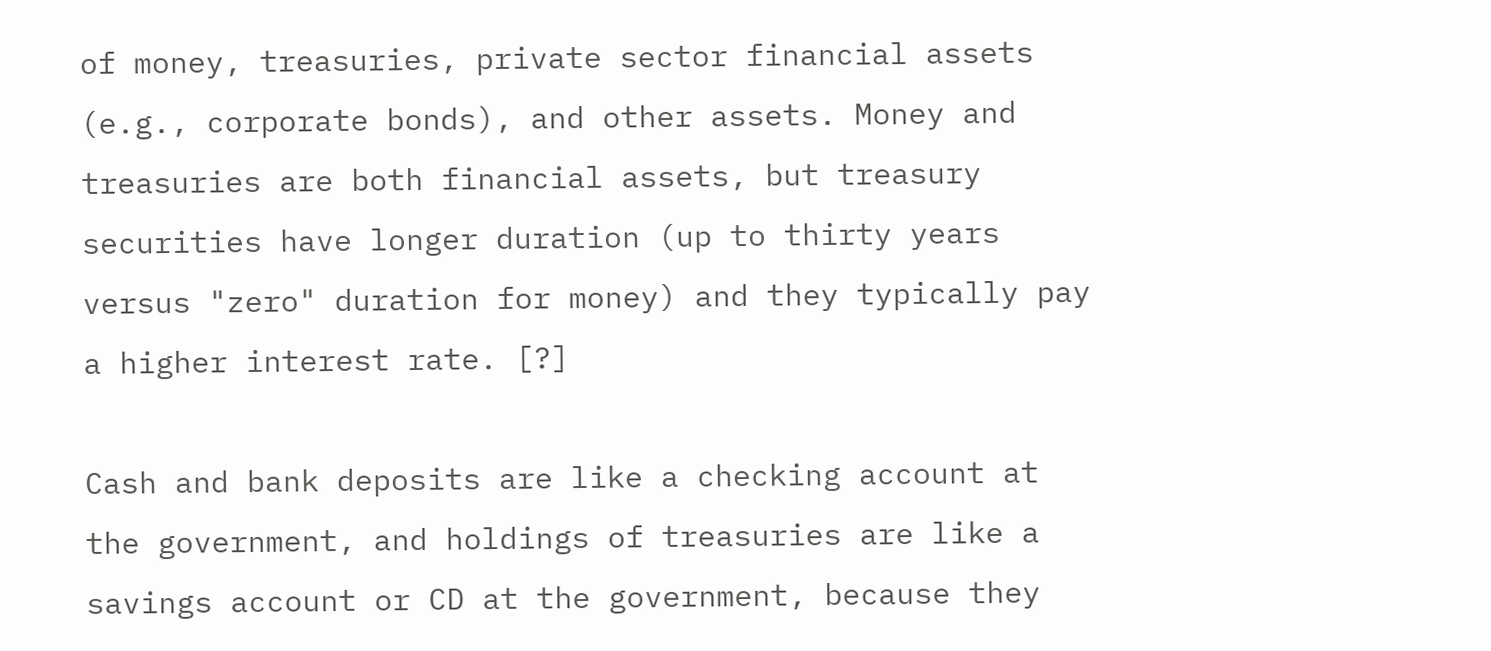of money, treasuries, private sector financial assets (e.g., corporate bonds), and other assets. Money and treasuries are both financial assets, but treasury securities have longer duration (up to thirty years versus "zero" duration for money) and they typically pay a higher interest rate. [?]

Cash and bank deposits are like a checking account at the government, and holdings of treasuries are like a savings account or CD at the government, because they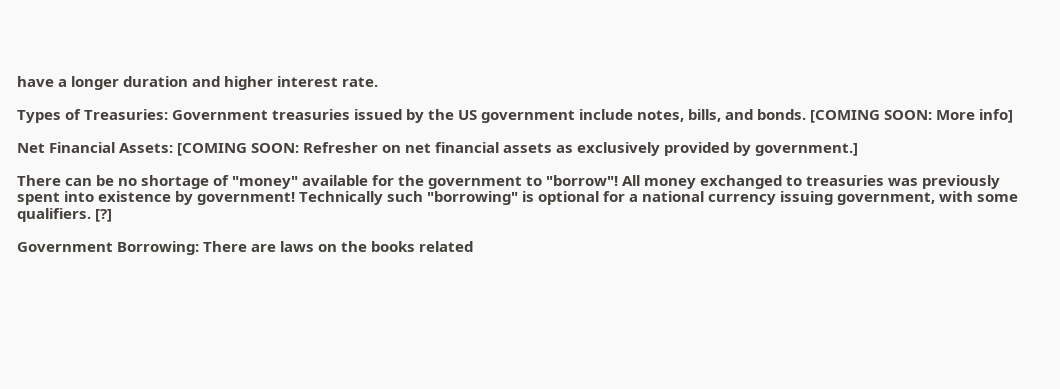have a longer duration and higher interest rate.

Types of Treasuries: Government treasuries issued by the US government include notes, bills, and bonds. [COMING SOON: More info]

Net Financial Assets: [COMING SOON: Refresher on net financial assets as exclusively provided by government.]

There can be no shortage of "money" available for the government to "borrow"! All money exchanged to treasuries was previously spent into existence by government! Technically such "borrowing" is optional for a national currency issuing government, with some qualifiers. [?]

Government Borrowing: There are laws on the books related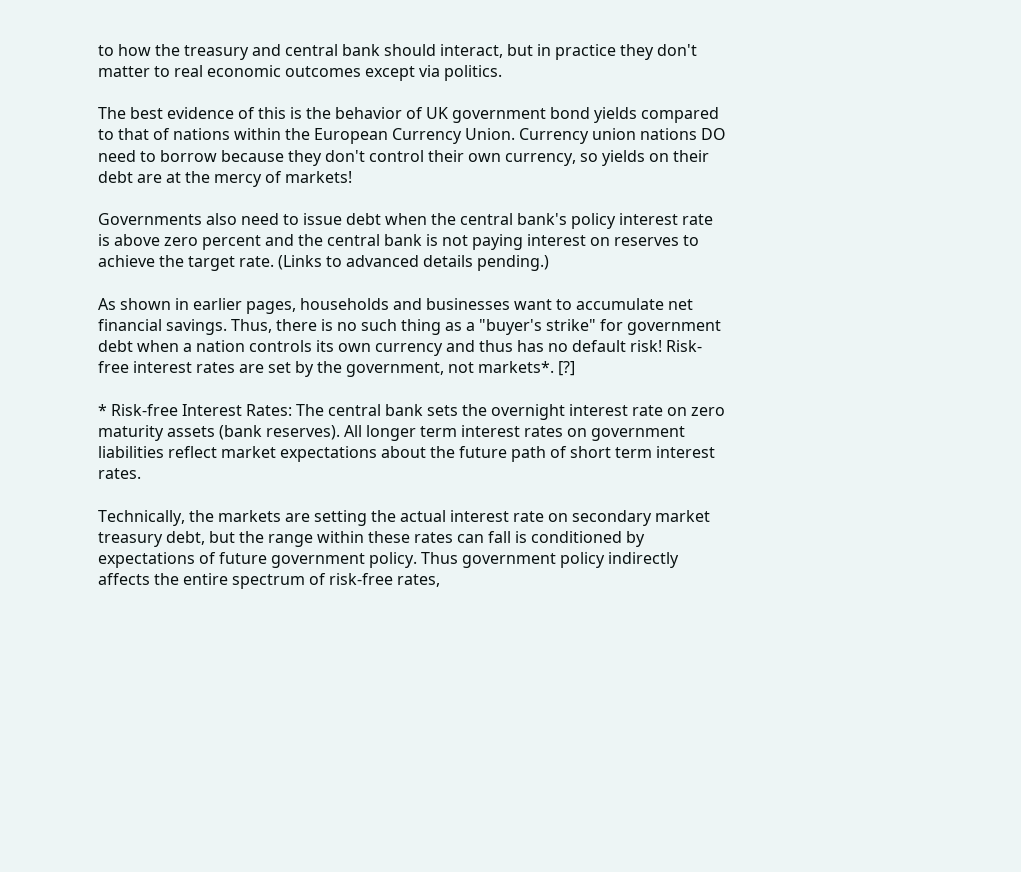to how the treasury and central bank should interact, but in practice they don't matter to real economic outcomes except via politics.

The best evidence of this is the behavior of UK government bond yields compared to that of nations within the European Currency Union. Currency union nations DO need to borrow because they don't control their own currency, so yields on their debt are at the mercy of markets!

Governments also need to issue debt when the central bank's policy interest rate is above zero percent and the central bank is not paying interest on reserves to achieve the target rate. (Links to advanced details pending.)

As shown in earlier pages, households and businesses want to accumulate net financial savings. Thus, there is no such thing as a "buyer's strike" for government debt when a nation controls its own currency and thus has no default risk! Risk-free interest rates are set by the government, not markets*. [?]

* Risk-free Interest Rates: The central bank sets the overnight interest rate on zero maturity assets (bank reserves). All longer term interest rates on government liabilities reflect market expectations about the future path of short term interest rates.

Technically, the markets are setting the actual interest rate on secondary market treasury debt, but the range within these rates can fall is conditioned by expectations of future government policy. Thus government policy indirectly affects the entire spectrum of risk-free rates,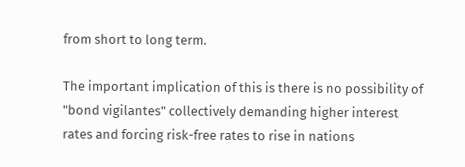from short to long term.

The important implication of this is there is no possibility of "bond vigilantes" collectively demanding higher interest rates and forcing risk-free rates to rise in nations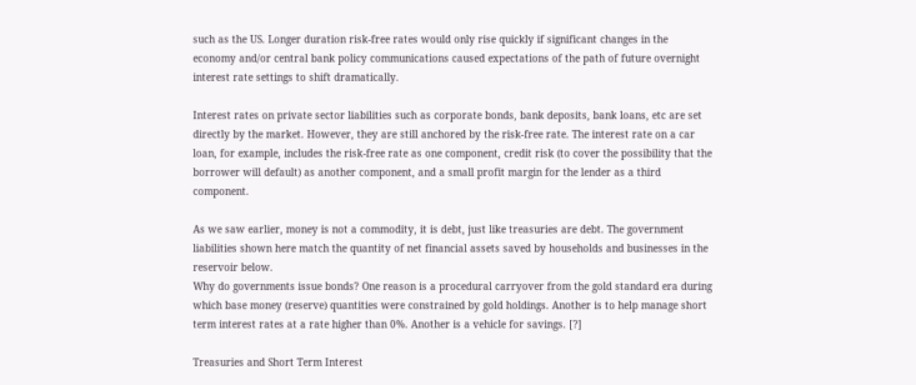such as the US. Longer duration risk-free rates would only rise quickly if significant changes in the economy and/or central bank policy communications caused expectations of the path of future overnight interest rate settings to shift dramatically.

Interest rates on private sector liabilities such as corporate bonds, bank deposits, bank loans, etc are set directly by the market. However, they are still anchored by the risk-free rate. The interest rate on a car loan, for example, includes the risk-free rate as one component, credit risk (to cover the possibility that the borrower will default) as another component, and a small profit margin for the lender as a third component.

As we saw earlier, money is not a commodity, it is debt, just like treasuries are debt. The government liabilities shown here match the quantity of net financial assets saved by households and businesses in the reservoir below.
Why do governments issue bonds? One reason is a procedural carryover from the gold standard era during which base money (reserve) quantities were constrained by gold holdings. Another is to help manage short term interest rates at a rate higher than 0%. Another is a vehicle for savings. [?]

Treasuries and Short Term Interest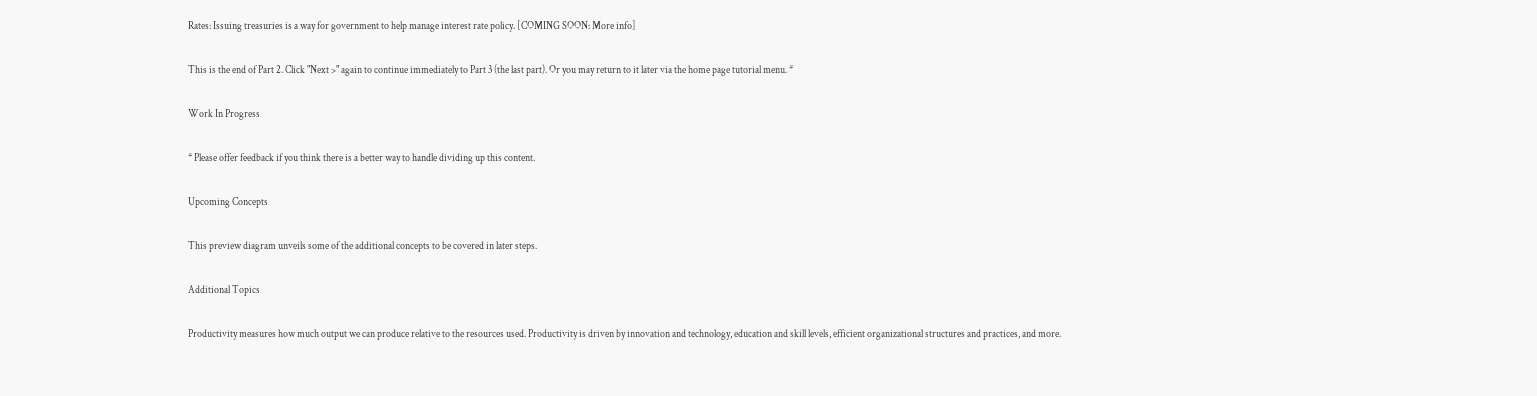Rates: Issuing treasuries is a way for government to help manage interest rate policy. [COMING SOON: More info]

This is the end of Part 2. Click "Next >" again to continue immediately to Part 3 (the last part). Or you may return to it later via the home page tutorial menu. *

Work In Progress

* Please offer feedback if you think there is a better way to handle dividing up this content.

Upcoming Concepts

This preview diagram unveils some of the additional concepts to be covered in later steps.

Additional Topics

Productivity measures how much output we can produce relative to the resources used. Productivity is driven by innovation and technology, education and skill levels, efficient organizational structures and practices, and more.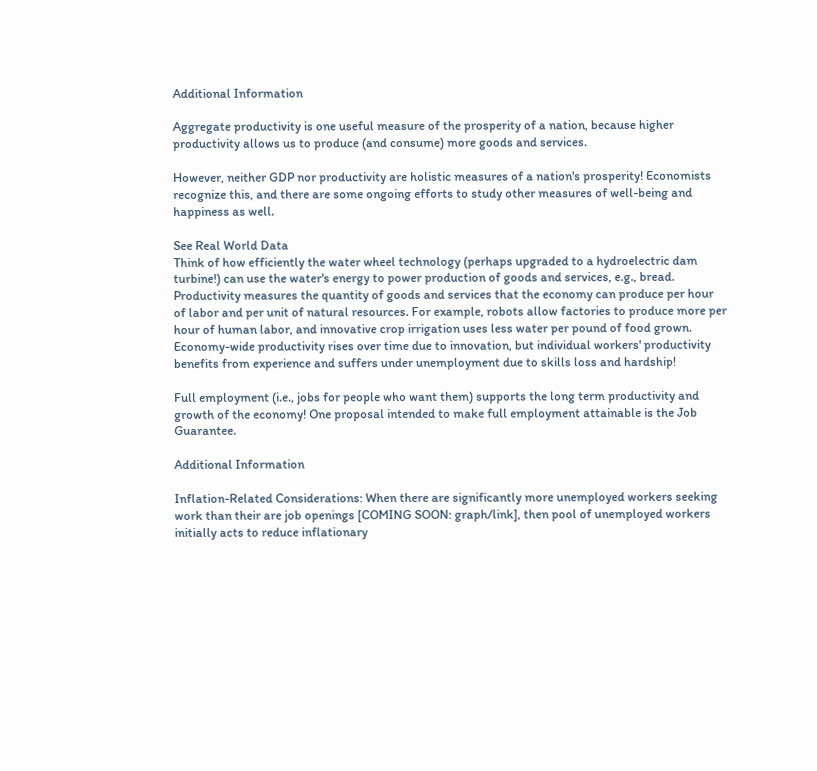Additional Information

Aggregate productivity is one useful measure of the prosperity of a nation, because higher productivity allows us to produce (and consume) more goods and services.

However, neither GDP nor productivity are holistic measures of a nation's prosperity! Economists recognize this, and there are some ongoing efforts to study other measures of well-being and happiness as well.

See Real World Data
Think of how efficiently the water wheel technology (perhaps upgraded to a hydroelectric dam turbine!) can use the water's energy to power production of goods and services, e.g., bread.
Productivity measures the quantity of goods and services that the economy can produce per hour of labor and per unit of natural resources. For example, robots allow factories to produce more per hour of human labor, and innovative crop irrigation uses less water per pound of food grown.
Economy-wide productivity rises over time due to innovation, but individual workers' productivity benefits from experience and suffers under unemployment due to skills loss and hardship!

Full employment (i.e., jobs for people who want them) supports the long term productivity and growth of the economy! One proposal intended to make full employment attainable is the Job Guarantee.

Additional Information

Inflation-Related Considerations: When there are significantly more unemployed workers seeking work than their are job openings [COMING SOON: graph/link], then pool of unemployed workers initially acts to reduce inflationary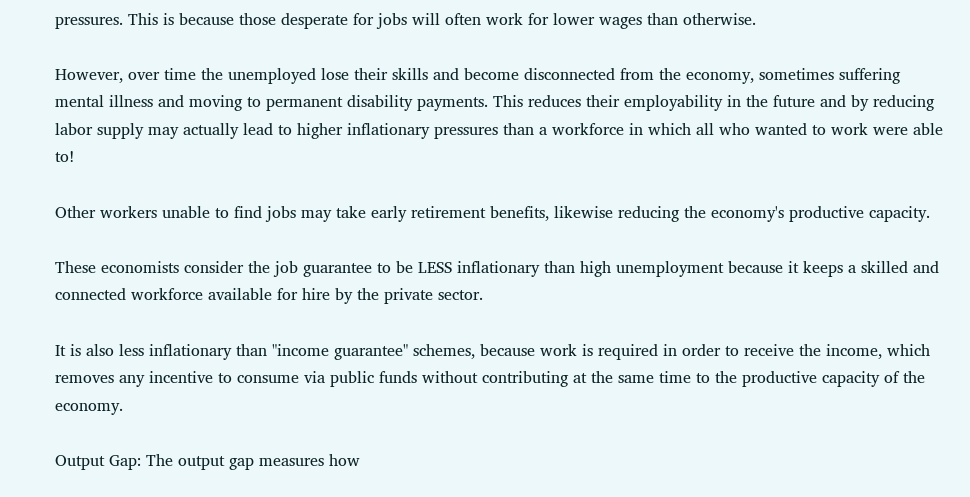pressures. This is because those desperate for jobs will often work for lower wages than otherwise.

However, over time the unemployed lose their skills and become disconnected from the economy, sometimes suffering mental illness and moving to permanent disability payments. This reduces their employability in the future and by reducing labor supply may actually lead to higher inflationary pressures than a workforce in which all who wanted to work were able to!

Other workers unable to find jobs may take early retirement benefits, likewise reducing the economy's productive capacity.

These economists consider the job guarantee to be LESS inflationary than high unemployment because it keeps a skilled and connected workforce available for hire by the private sector.

It is also less inflationary than "income guarantee" schemes, because work is required in order to receive the income, which removes any incentive to consume via public funds without contributing at the same time to the productive capacity of the economy.

Output Gap: The output gap measures how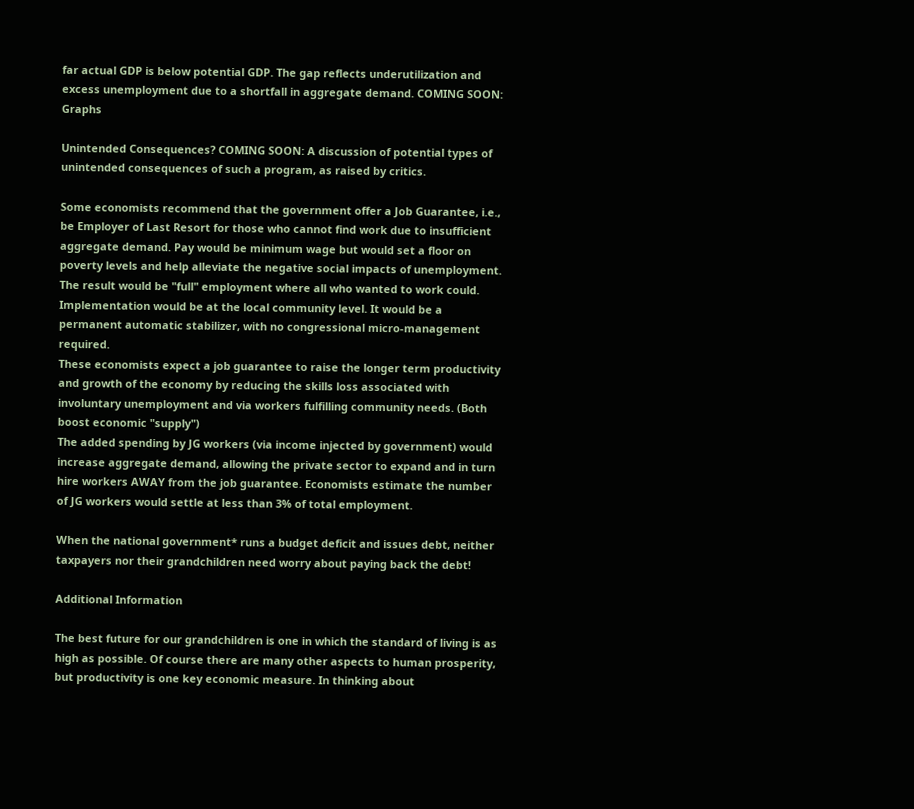far actual GDP is below potential GDP. The gap reflects underutilization and excess unemployment due to a shortfall in aggregate demand. COMING SOON: Graphs

Unintended Consequences? COMING SOON: A discussion of potential types of unintended consequences of such a program, as raised by critics.

Some economists recommend that the government offer a Job Guarantee, i.e., be Employer of Last Resort for those who cannot find work due to insufficient aggregate demand. Pay would be minimum wage but would set a floor on poverty levels and help alleviate the negative social impacts of unemployment.
The result would be "full" employment where all who wanted to work could. Implementation would be at the local community level. It would be a permanent automatic stabilizer, with no congressional micro-management required.
These economists expect a job guarantee to raise the longer term productivity and growth of the economy by reducing the skills loss associated with involuntary unemployment and via workers fulfilling community needs. (Both boost economic "supply")
The added spending by JG workers (via income injected by government) would increase aggregate demand, allowing the private sector to expand and in turn hire workers AWAY from the job guarantee. Economists estimate the number of JG workers would settle at less than 3% of total employment.

When the national government* runs a budget deficit and issues debt, neither taxpayers nor their grandchildren need worry about paying back the debt!

Additional Information

The best future for our grandchildren is one in which the standard of living is as high as possible. Of course there are many other aspects to human prosperity, but productivity is one key economic measure. In thinking about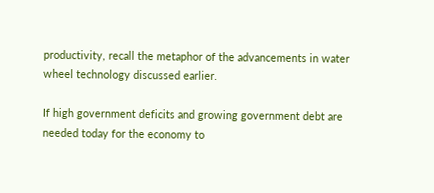productivity, recall the metaphor of the advancements in water wheel technology discussed earlier.

If high government deficits and growing government debt are needed today for the economy to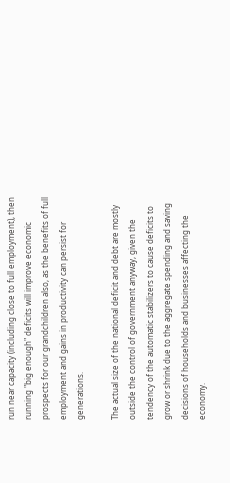run near capacity (including close to full employment), then running "big enough" deficits will improve economic prospects for our grandchildren also, as the benefits of full employment and gains in productivity can persist for generations.

The actual size of the national deficit and debt are mostly outside the control of government anyway, given the tendency of the automatic stabilizers to cause deficits to grow or shrink due to the aggregate spending and saving decisions of households and businesses affecting the economy.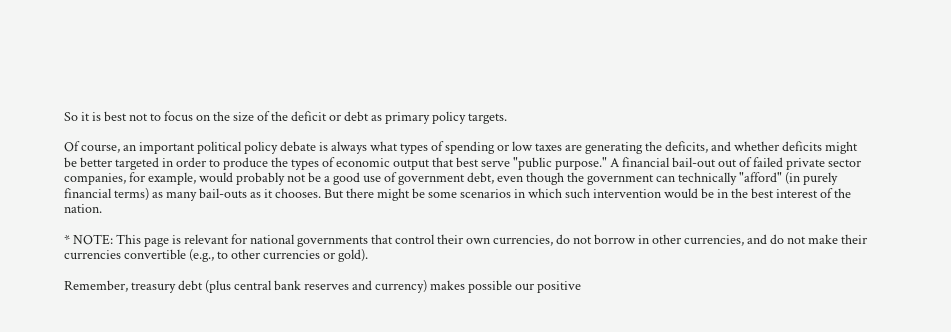So it is best not to focus on the size of the deficit or debt as primary policy targets.

Of course, an important political policy debate is always what types of spending or low taxes are generating the deficits, and whether deficits might be better targeted in order to produce the types of economic output that best serve "public purpose." A financial bail-out out of failed private sector companies, for example, would probably not be a good use of government debt, even though the government can technically "afford" (in purely financial terms) as many bail-outs as it chooses. But there might be some scenarios in which such intervention would be in the best interest of the nation.

* NOTE: This page is relevant for national governments that control their own currencies, do not borrow in other currencies, and do not make their currencies convertible (e.g., to other currencies or gold).

Remember, treasury debt (plus central bank reserves and currency) makes possible our positive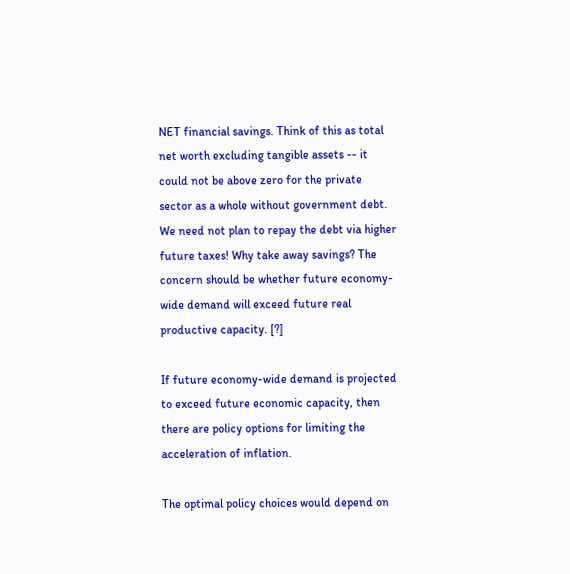NET financial savings. Think of this as total net worth excluding tangible assets -- it could not be above zero for the private sector as a whole without government debt.
We need not plan to repay the debt via higher future taxes! Why take away savings? The concern should be whether future economy- wide demand will exceed future real productive capacity. [?]

If future economy-wide demand is projected to exceed future economic capacity, then there are policy options for limiting the acceleration of inflation.

The optimal policy choices would depend on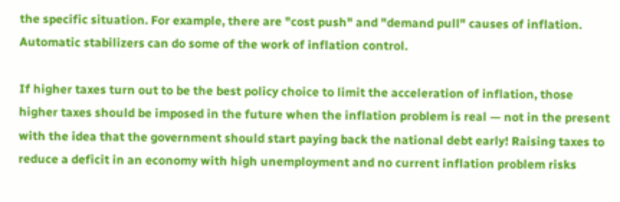the specific situation. For example, there are "cost push" and "demand pull" causes of inflation. Automatic stabilizers can do some of the work of inflation control.

If higher taxes turn out to be the best policy choice to limit the acceleration of inflation, those higher taxes should be imposed in the future when the inflation problem is real — not in the present with the idea that the government should start paying back the national debt early! Raising taxes to reduce a deficit in an economy with high unemployment and no current inflation problem risks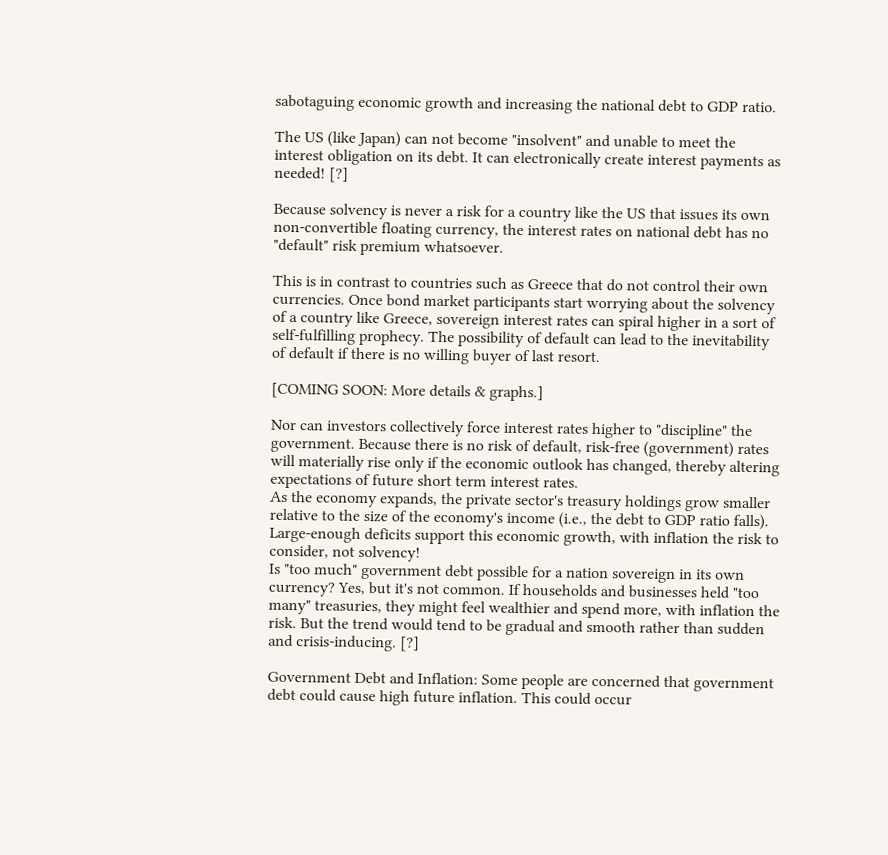sabotaguing economic growth and increasing the national debt to GDP ratio.

The US (like Japan) can not become "insolvent" and unable to meet the interest obligation on its debt. It can electronically create interest payments as needed! [?]

Because solvency is never a risk for a country like the US that issues its own non-convertible floating currency, the interest rates on national debt has no "default" risk premium whatsoever.

This is in contrast to countries such as Greece that do not control their own currencies. Once bond market participants start worrying about the solvency of a country like Greece, sovereign interest rates can spiral higher in a sort of self-fulfilling prophecy. The possibility of default can lead to the inevitability of default if there is no willing buyer of last resort.

[COMING SOON: More details & graphs.]

Nor can investors collectively force interest rates higher to "discipline" the government. Because there is no risk of default, risk-free (government) rates will materially rise only if the economic outlook has changed, thereby altering expectations of future short term interest rates.
As the economy expands, the private sector's treasury holdings grow smaller relative to the size of the economy's income (i.e., the debt to GDP ratio falls). Large-enough deficits support this economic growth, with inflation the risk to consider, not solvency!
Is "too much" government debt possible for a nation sovereign in its own currency? Yes, but it's not common. If households and businesses held "too many" treasuries, they might feel wealthier and spend more, with inflation the risk. But the trend would tend to be gradual and smooth rather than sudden and crisis-inducing. [?]

Government Debt and Inflation: Some people are concerned that government debt could cause high future inflation. This could occur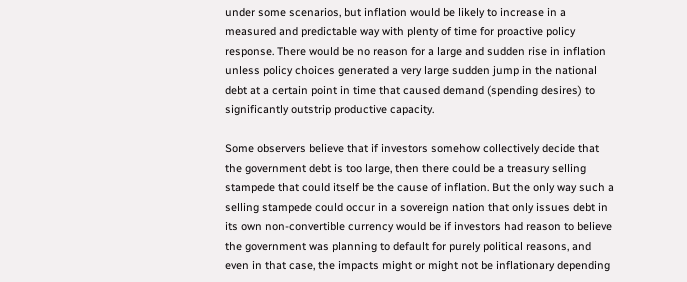under some scenarios, but inflation would be likely to increase in a measured and predictable way with plenty of time for proactive policy response. There would be no reason for a large and sudden rise in inflation unless policy choices generated a very large sudden jump in the national debt at a certain point in time that caused demand (spending desires) to significantly outstrip productive capacity.

Some observers believe that if investors somehow collectively decide that the government debt is too large, then there could be a treasury selling stampede that could itself be the cause of inflation. But the only way such a selling stampede could occur in a sovereign nation that only issues debt in its own non-convertible currency would be if investors had reason to believe the government was planning to default for purely political reasons, and even in that case, the impacts might or might not be inflationary depending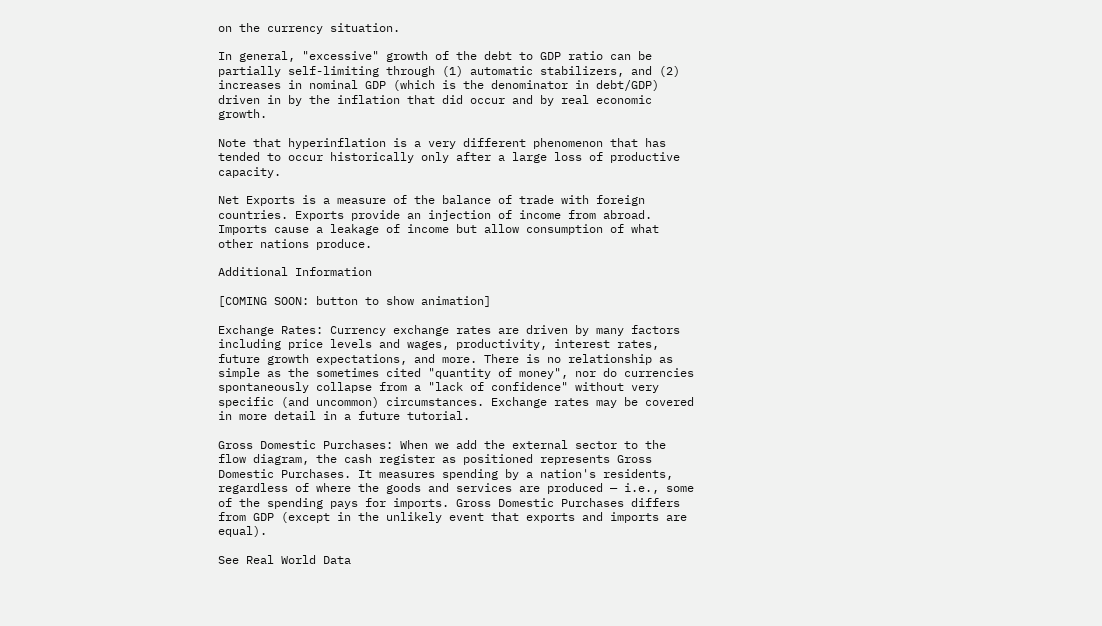on the currency situation.

In general, "excessive" growth of the debt to GDP ratio can be partially self-limiting through (1) automatic stabilizers, and (2) increases in nominal GDP (which is the denominator in debt/GDP) driven in by the inflation that did occur and by real economic growth.

Note that hyperinflation is a very different phenomenon that has tended to occur historically only after a large loss of productive capacity.

Net Exports is a measure of the balance of trade with foreign countries. Exports provide an injection of income from abroad. Imports cause a leakage of income but allow consumption of what other nations produce.

Additional Information

[COMING SOON: button to show animation]

Exchange Rates: Currency exchange rates are driven by many factors including price levels and wages, productivity, interest rates, future growth expectations, and more. There is no relationship as simple as the sometimes cited "quantity of money", nor do currencies spontaneously collapse from a "lack of confidence" without very specific (and uncommon) circumstances. Exchange rates may be covered in more detail in a future tutorial.

Gross Domestic Purchases: When we add the external sector to the flow diagram, the cash register as positioned represents Gross Domestic Purchases. It measures spending by a nation's residents, regardless of where the goods and services are produced — i.e., some of the spending pays for imports. Gross Domestic Purchases differs from GDP (except in the unlikely event that exports and imports are equal).

See Real World Data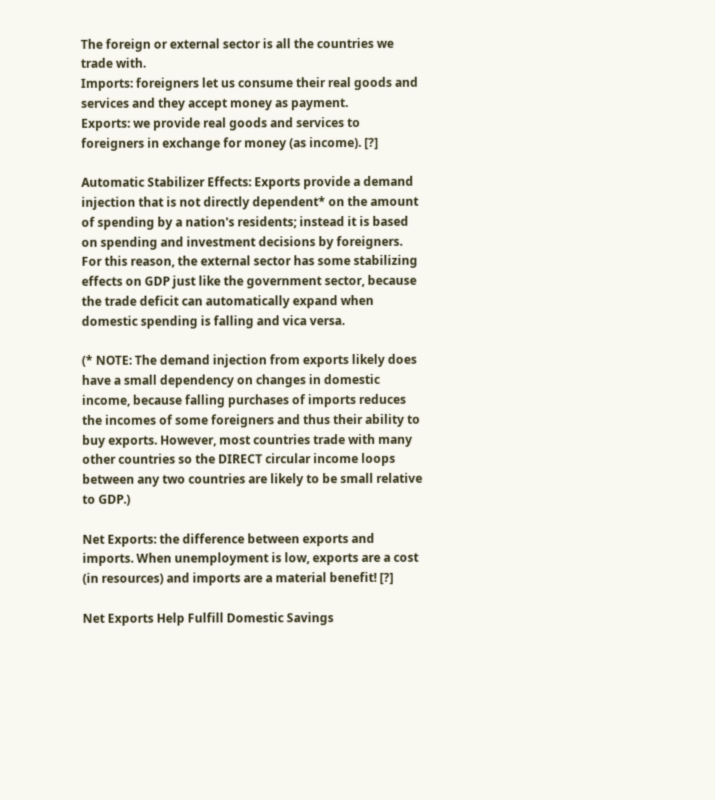The foreign or external sector is all the countries we trade with.
Imports: foreigners let us consume their real goods and services and they accept money as payment.
Exports: we provide real goods and services to foreigners in exchange for money (as income). [?]

Automatic Stabilizer Effects: Exports provide a demand injection that is not directly dependent* on the amount of spending by a nation's residents; instead it is based on spending and investment decisions by foreigners. For this reason, the external sector has some stabilizing effects on GDP just like the government sector, because the trade deficit can automatically expand when domestic spending is falling and vica versa.

(* NOTE: The demand injection from exports likely does have a small dependency on changes in domestic income, because falling purchases of imports reduces the incomes of some foreigners and thus their ability to buy exports. However, most countries trade with many other countries so the DIRECT circular income loops between any two countries are likely to be small relative to GDP.)

Net Exports: the difference between exports and imports. When unemployment is low, exports are a cost (in resources) and imports are a material benefit! [?]

Net Exports Help Fulfill Domestic Savings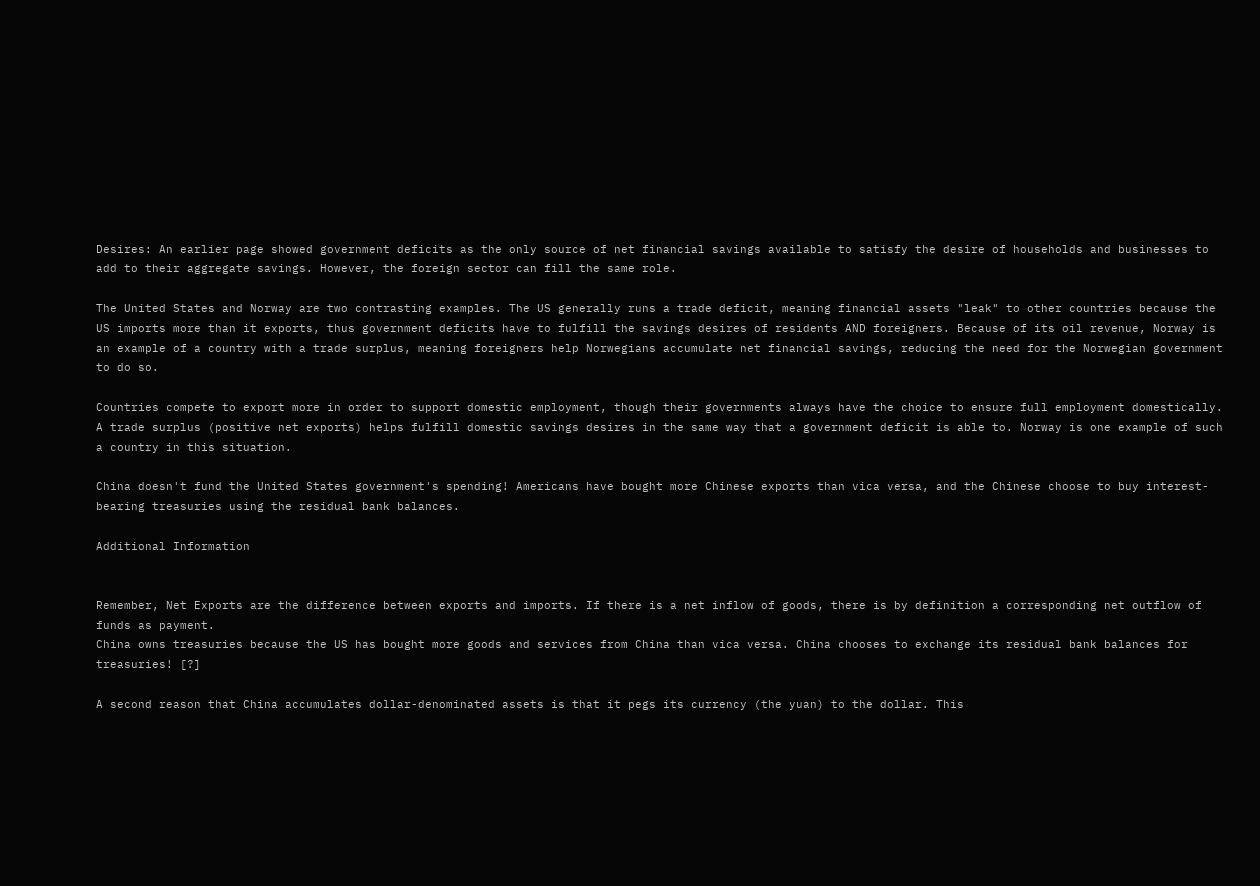Desires: An earlier page showed government deficits as the only source of net financial savings available to satisfy the desire of households and businesses to add to their aggregate savings. However, the foreign sector can fill the same role.

The United States and Norway are two contrasting examples. The US generally runs a trade deficit, meaning financial assets "leak" to other countries because the US imports more than it exports, thus government deficits have to fulfill the savings desires of residents AND foreigners. Because of its oil revenue, Norway is an example of a country with a trade surplus, meaning foreigners help Norwegians accumulate net financial savings, reducing the need for the Norwegian government to do so.

Countries compete to export more in order to support domestic employment, though their governments always have the choice to ensure full employment domestically.
A trade surplus (positive net exports) helps fulfill domestic savings desires in the same way that a government deficit is able to. Norway is one example of such a country in this situation.

China doesn't fund the United States government's spending! Americans have bought more Chinese exports than vica versa, and the Chinese choose to buy interest-bearing treasuries using the residual bank balances.

Additional Information


Remember, Net Exports are the difference between exports and imports. If there is a net inflow of goods, there is by definition a corresponding net outflow of funds as payment.
China owns treasuries because the US has bought more goods and services from China than vica versa. China chooses to exchange its residual bank balances for treasuries! [?]

A second reason that China accumulates dollar-denominated assets is that it pegs its currency (the yuan) to the dollar. This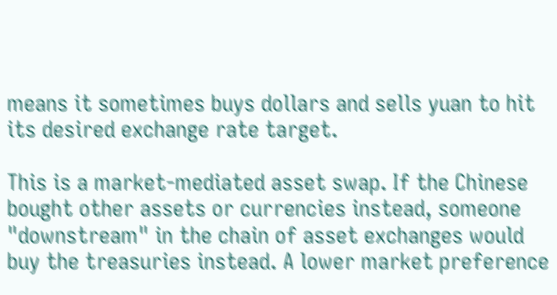means it sometimes buys dollars and sells yuan to hit its desired exchange rate target.

This is a market-mediated asset swap. If the Chinese bought other assets or currencies instead, someone "downstream" in the chain of asset exchanges would buy the treasuries instead. A lower market preference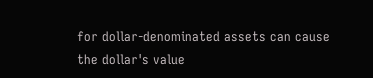for dollar-denominated assets can cause the dollar's value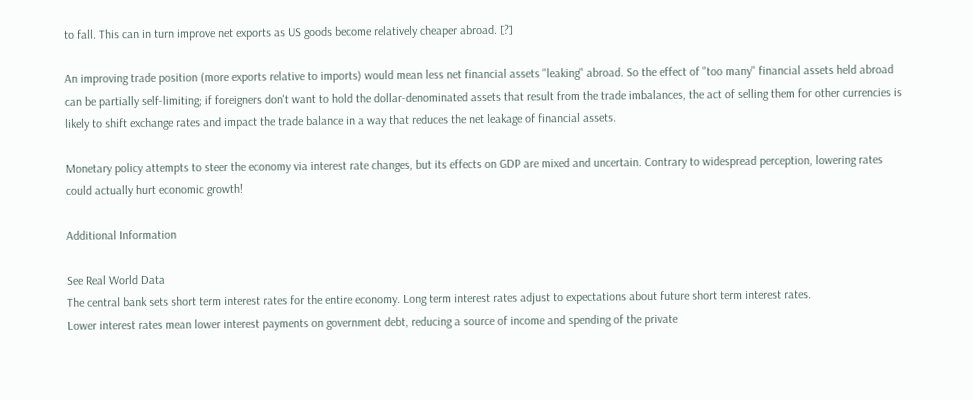to fall. This can in turn improve net exports as US goods become relatively cheaper abroad. [?]

An improving trade position (more exports relative to imports) would mean less net financial assets "leaking" abroad. So the effect of "too many" financial assets held abroad can be partially self-limiting; if foreigners don't want to hold the dollar-denominated assets that result from the trade imbalances, the act of selling them for other currencies is likely to shift exchange rates and impact the trade balance in a way that reduces the net leakage of financial assets.

Monetary policy attempts to steer the economy via interest rate changes, but its effects on GDP are mixed and uncertain. Contrary to widespread perception, lowering rates could actually hurt economic growth!

Additional Information

See Real World Data
The central bank sets short term interest rates for the entire economy. Long term interest rates adjust to expectations about future short term interest rates.
Lower interest rates mean lower interest payments on government debt, reducing a source of income and spending of the private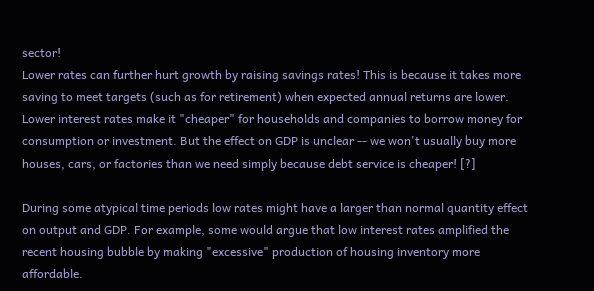sector!
Lower rates can further hurt growth by raising savings rates! This is because it takes more saving to meet targets (such as for retirement) when expected annual returns are lower.
Lower interest rates make it "cheaper" for households and companies to borrow money for consumption or investment. But the effect on GDP is unclear -- we won't usually buy more houses, cars, or factories than we need simply because debt service is cheaper! [?]

During some atypical time periods low rates might have a larger than normal quantity effect on output and GDP. For example, some would argue that low interest rates amplified the recent housing bubble by making "excessive" production of housing inventory more affordable.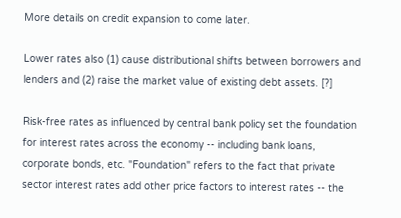More details on credit expansion to come later.

Lower rates also (1) cause distributional shifts between borrowers and lenders and (2) raise the market value of existing debt assets. [?]

Risk-free rates as influenced by central bank policy set the foundation for interest rates across the economy -- including bank loans, corporate bonds, etc. "Foundation" refers to the fact that private sector interest rates add other price factors to interest rates -- the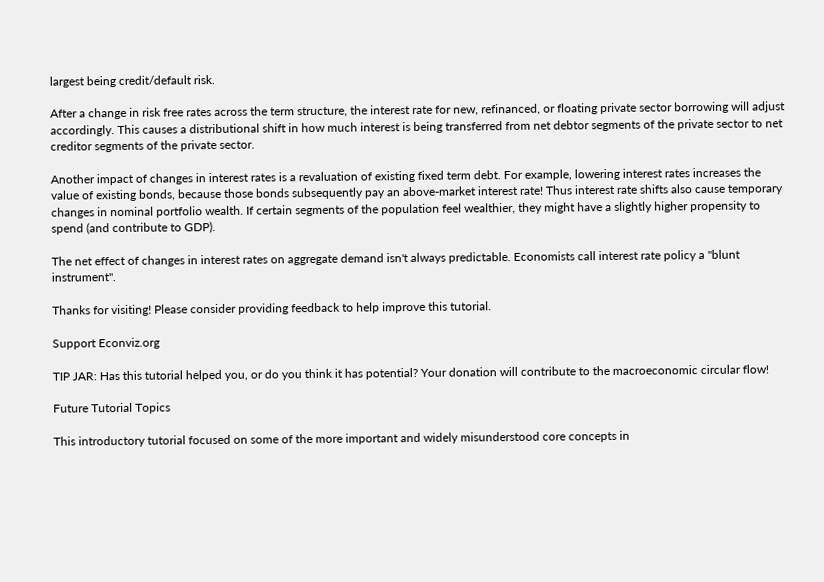largest being credit/default risk.

After a change in risk free rates across the term structure, the interest rate for new, refinanced, or floating private sector borrowing will adjust accordingly. This causes a distributional shift in how much interest is being transferred from net debtor segments of the private sector to net creditor segments of the private sector.

Another impact of changes in interest rates is a revaluation of existing fixed term debt. For example, lowering interest rates increases the value of existing bonds, because those bonds subsequently pay an above-market interest rate! Thus interest rate shifts also cause temporary changes in nominal portfolio wealth. If certain segments of the population feel wealthier, they might have a slightly higher propensity to spend (and contribute to GDP).

The net effect of changes in interest rates on aggregate demand isn't always predictable. Economists call interest rate policy a "blunt instrument".

Thanks for visiting! Please consider providing feedback to help improve this tutorial.

Support Econviz.org

TIP JAR: Has this tutorial helped you, or do you think it has potential? Your donation will contribute to the macroeconomic circular flow!

Future Tutorial Topics

This introductory tutorial focused on some of the more important and widely misunderstood core concepts in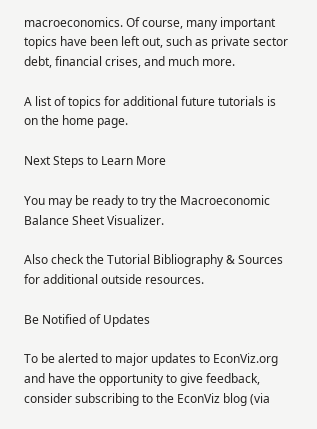macroeconomics. Of course, many important topics have been left out, such as private sector debt, financial crises, and much more.

A list of topics for additional future tutorials is on the home page.

Next Steps to Learn More

You may be ready to try the Macroeconomic Balance Sheet Visualizer.

Also check the Tutorial Bibliography & Sources for additional outside resources.

Be Notified of Updates

To be alerted to major updates to EconViz.org and have the opportunity to give feedback, consider subscribing to the EconViz blog (via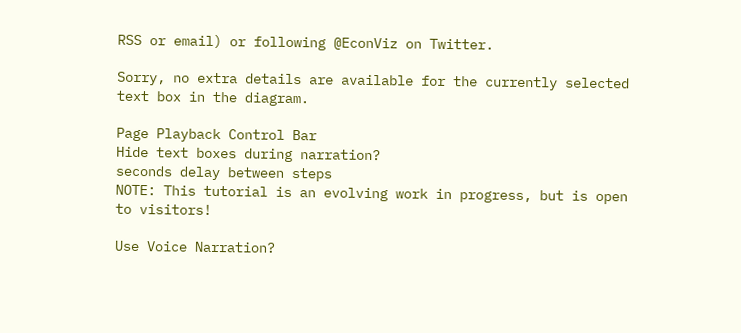RSS or email) or following @EconViz on Twitter.

Sorry, no extra details are available for the currently selected text box in the diagram.

Page Playback Control Bar
Hide text boxes during narration?
seconds delay between steps
NOTE: This tutorial is an evolving work in progress, but is open to visitors!

Use Voice Narration?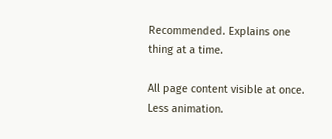Recommended. Explains one thing at a time.

All page content visible at once. Less animation.